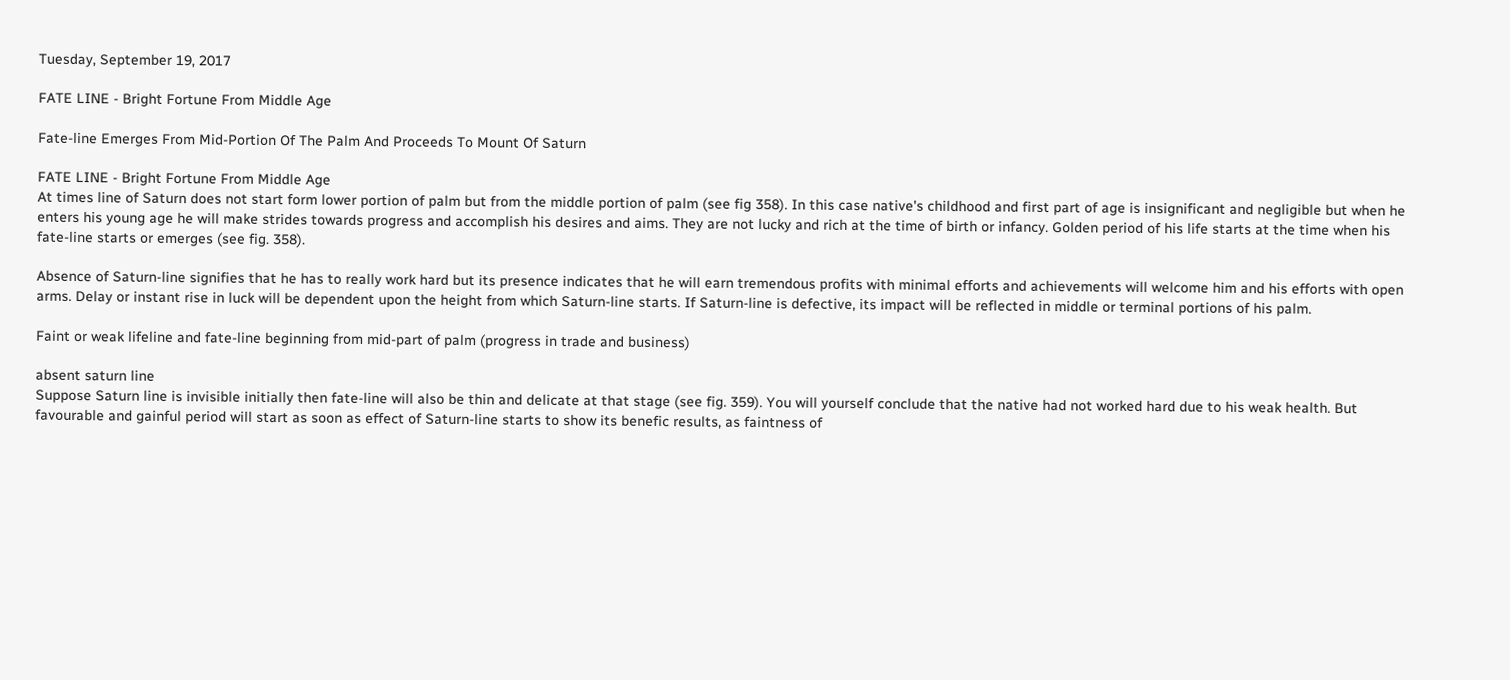Tuesday, September 19, 2017

FATE LINE - Bright Fortune From Middle Age

Fate-line Emerges From Mid-Portion Of The Palm And Proceeds To Mount Of Saturn

FATE LINE - Bright Fortune From Middle Age
At times line of Saturn does not start form lower portion of palm but from the middle portion of palm (see fig 358). In this case native's childhood and first part of age is insignificant and negligible but when he enters his young age he will make strides towards progress and accomplish his desires and aims. They are not lucky and rich at the time of birth or infancy. Golden period of his life starts at the time when his fate-line starts or emerges (see fig. 358).

Absence of Saturn-line signifies that he has to really work hard but its presence indicates that he will earn tremendous profits with minimal efforts and achievements will welcome him and his efforts with open arms. Delay or instant rise in luck will be dependent upon the height from which Saturn-line starts. If Saturn-line is defective, its impact will be reflected in middle or terminal portions of his palm.

Faint or weak lifeline and fate-line beginning from mid-part of palm (progress in trade and business)

absent saturn line
Suppose Saturn line is invisible initially then fate-line will also be thin and delicate at that stage (see fig. 359). You will yourself conclude that the native had not worked hard due to his weak health. But favourable and gainful period will start as soon as effect of Saturn-line starts to show its benefic results, as faintness of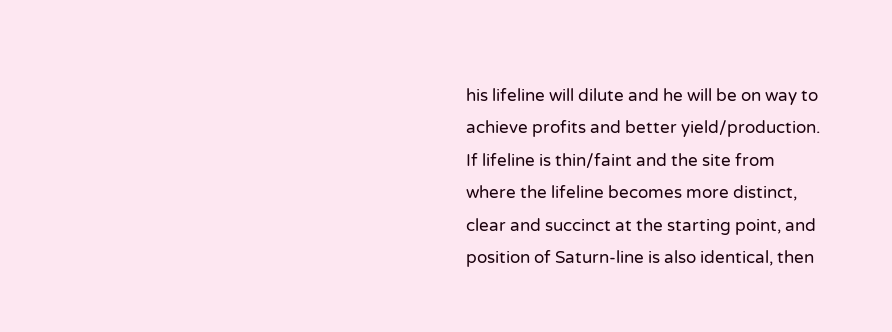his lifeline will dilute and he will be on way to achieve profits and better yield/production. If lifeline is thin/faint and the site from where the lifeline becomes more distinct, clear and succinct at the starting point, and position of Saturn-line is also identical, then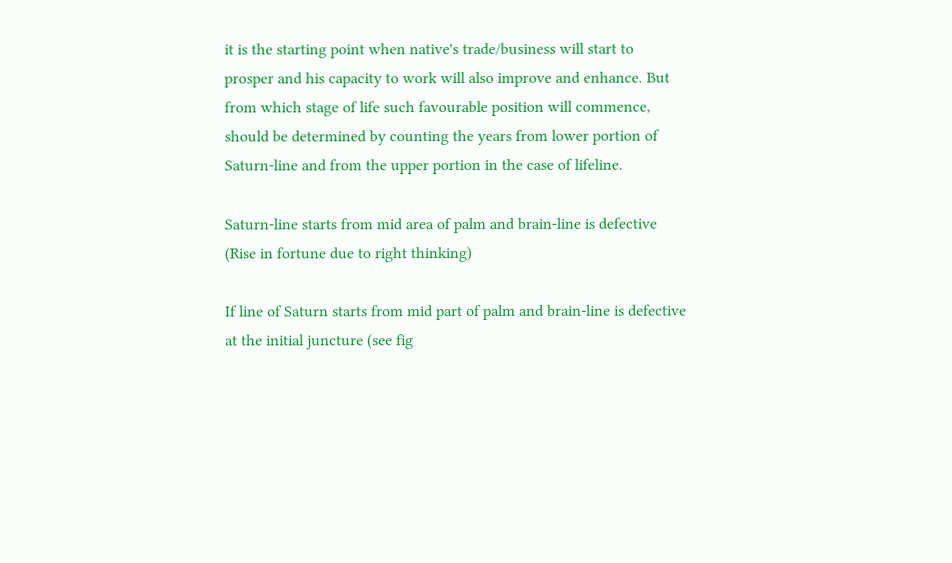it is the starting point when native's trade/business will start to prosper and his capacity to work will also improve and enhance. But from which stage of life such favourable position will commence, should be determined by counting the years from lower portion of Saturn-line and from the upper portion in the case of lifeline.

Saturn-line starts from mid area of palm and brain-line is defective (Rise in fortune due to right thinking)

If line of Saturn starts from mid part of palm and brain-line is defective at the initial juncture (see fig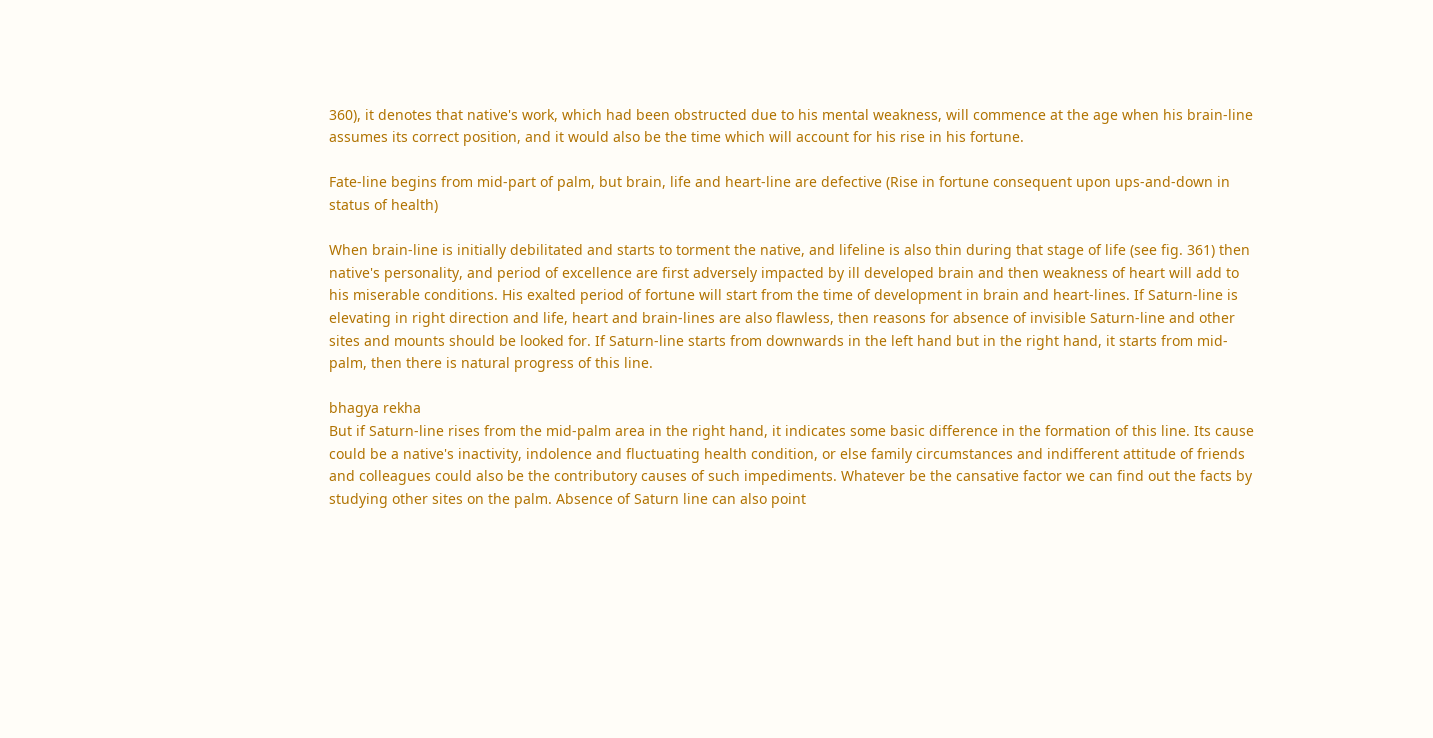360), it denotes that native's work, which had been obstructed due to his mental weakness, will commence at the age when his brain-line assumes its correct position, and it would also be the time which will account for his rise in his fortune.

Fate-line begins from mid-part of palm, but brain, life and heart-line are defective (Rise in fortune consequent upon ups-and-down in status of health)

When brain-line is initially debilitated and starts to torment the native, and lifeline is also thin during that stage of life (see fig. 361) then native's personality, and period of excellence are first adversely impacted by ill developed brain and then weakness of heart will add to his miserable conditions. His exalted period of fortune will start from the time of development in brain and heart-lines. If Saturn-line is elevating in right direction and life, heart and brain-lines are also flawless, then reasons for absence of invisible Saturn-line and other sites and mounts should be looked for. If Saturn-line starts from downwards in the left hand but in the right hand, it starts from mid-palm, then there is natural progress of this line.

bhagya rekha
But if Saturn-line rises from the mid-palm area in the right hand, it indicates some basic difference in the formation of this line. Its cause could be a native's inactivity, indolence and fluctuating health condition, or else family circumstances and indifferent attitude of friends and colleagues could also be the contributory causes of such impediments. Whatever be the cansative factor we can find out the facts by studying other sites on the palm. Absence of Saturn line can also point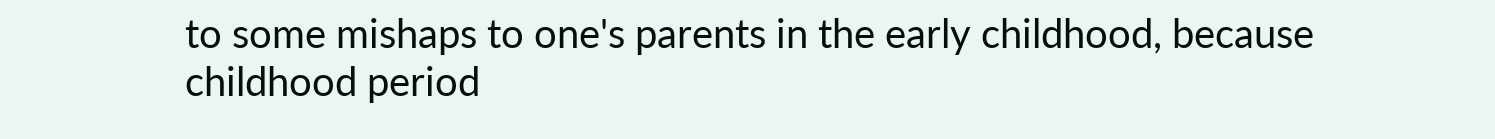to some mishaps to one's parents in the early childhood, because childhood period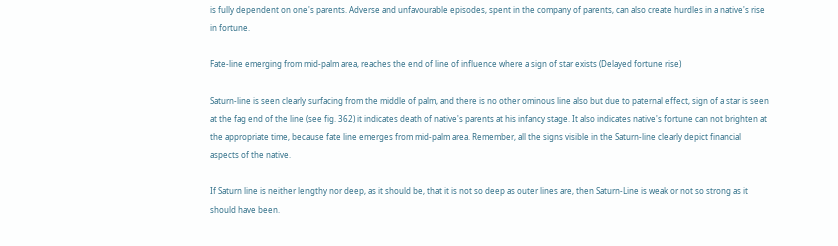is fully dependent on one's parents. Adverse and unfavourable episodes, spent in the company of parents, can also create hurdles in a native's rise in fortune.

Fate-line emerging from mid-palm area, reaches the end of line of influence where a sign of star exists (Delayed fortune rise)

Saturn-line is seen clearly surfacing from the middle of palm, and there is no other ominous line also but due to paternal effect, sign of a star is seen at the fag end of the line (see fig. 362) it indicates death of native's parents at his infancy stage. It also indicates native's fortune can not brighten at the appropriate time, because fate line emerges from mid-palm area. Remember, all the signs visible in the Saturn-line clearly depict financial aspects of the native.

If Saturn line is neither lengthy nor deep, as it should be, that it is not so deep as outer lines are, then Saturn-Line is weak or not so strong as it should have been.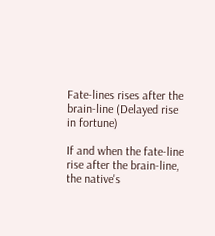Fate-lines rises after the brain-line (Delayed rise in fortune)

If and when the fate-line rise after the brain-line, the native's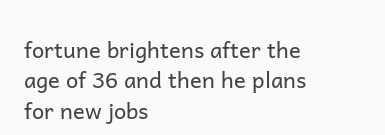fortune brightens after the age of 36 and then he plans for new jobs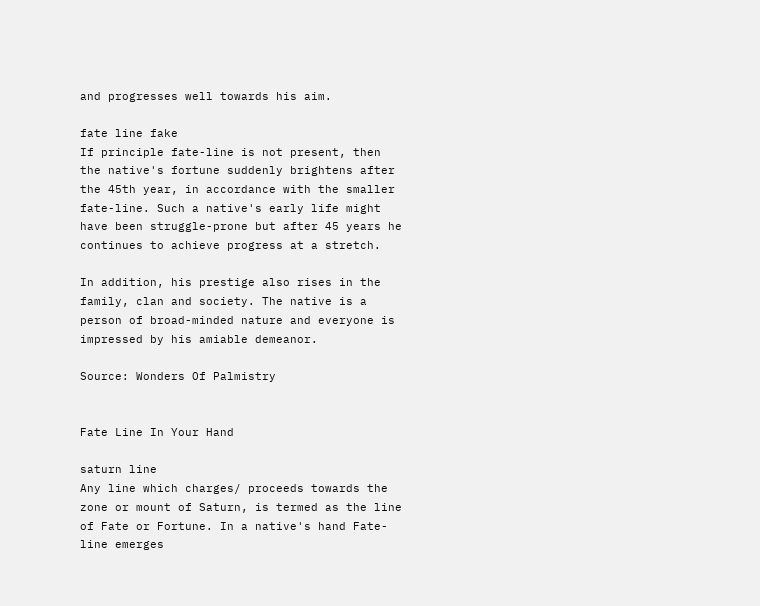and progresses well towards his aim.

fate line fake
If principle fate-line is not present, then the native's fortune suddenly brightens after the 45th year, in accordance with the smaller fate-line. Such a native's early life might have been struggle-prone but after 45 years he continues to achieve progress at a stretch.

In addition, his prestige also rises in the family, clan and society. The native is a person of broad-minded nature and everyone is impressed by his amiable demeanor.

Source: Wonders Of Palmistry


Fate Line In Your Hand

saturn line
Any line which charges/ proceeds towards the zone or mount of Saturn, is termed as the line of Fate or Fortune. In a native's hand Fate-line emerges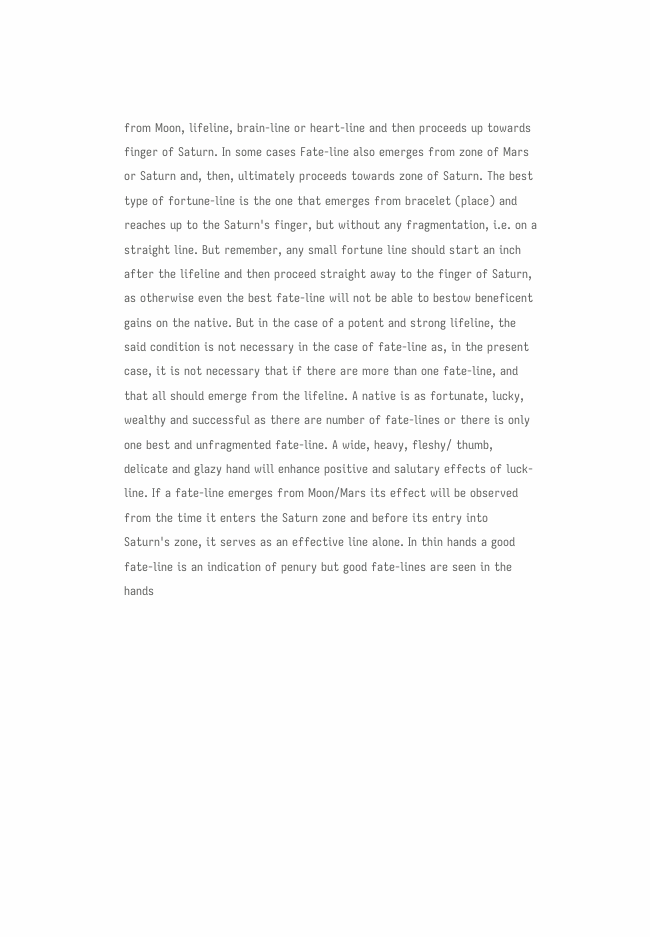from Moon, lifeline, brain-line or heart-line and then proceeds up towards finger of Saturn. In some cases Fate-line also emerges from zone of Mars or Saturn and, then, ultimately proceeds towards zone of Saturn. The best type of fortune-line is the one that emerges from bracelet (place) and reaches up to the Saturn's finger, but without any fragmentation, i.e. on a straight line. But remember, any small fortune line should start an inch after the lifeline and then proceed straight away to the finger of Saturn, as otherwise even the best fate-line will not be able to bestow beneficent gains on the native. But in the case of a potent and strong lifeline, the said condition is not necessary in the case of fate-line as, in the present case, it is not necessary that if there are more than one fate-line, and that all should emerge from the lifeline. A native is as fortunate, lucky, wealthy and successful as there are number of fate-lines or there is only one best and unfragmented fate-line. A wide, heavy, fleshy/ thumb, delicate and glazy hand will enhance positive and salutary effects of luck-line. If a fate-line emerges from Moon/Mars its effect will be observed from the time it enters the Saturn zone and before its entry into Saturn's zone, it serves as an effective line alone. In thin hands a good fate-line is an indication of penury but good fate-lines are seen in the hands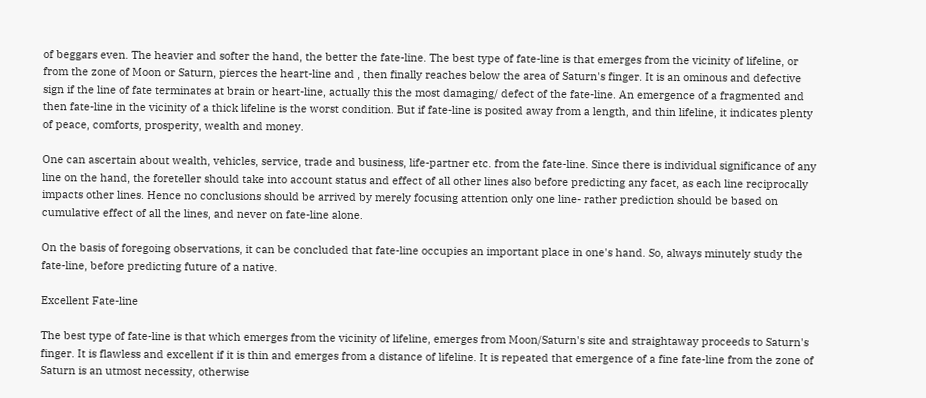of beggars even. The heavier and softer the hand, the better the fate-line. The best type of fate-line is that emerges from the vicinity of lifeline, or from the zone of Moon or Saturn, pierces the heart-line and , then finally reaches below the area of Saturn's finger. It is an ominous and defective sign if the line of fate terminates at brain or heart-line, actually this the most damaging/ defect of the fate-line. An emergence of a fragmented and then fate-line in the vicinity of a thick lifeline is the worst condition. But if fate-line is posited away from a length, and thin lifeline, it indicates plenty of peace, comforts, prosperity, wealth and money.

One can ascertain about wealth, vehicles, service, trade and business, life-partner etc. from the fate-line. Since there is individual significance of any line on the hand, the foreteller should take into account status and effect of all other lines also before predicting any facet, as each line reciprocally impacts other lines. Hence no conclusions should be arrived by merely focusing attention only one line- rather prediction should be based on cumulative effect of all the lines, and never on fate-line alone.

On the basis of foregoing observations, it can be concluded that fate-line occupies an important place in one's hand. So, always minutely study the fate-line, before predicting future of a native.

Excellent Fate-line

The best type of fate-line is that which emerges from the vicinity of lifeline, emerges from Moon/Saturn's site and straightaway proceeds to Saturn's finger. It is flawless and excellent if it is thin and emerges from a distance of lifeline. It is repeated that emergence of a fine fate-line from the zone of Saturn is an utmost necessity, otherwise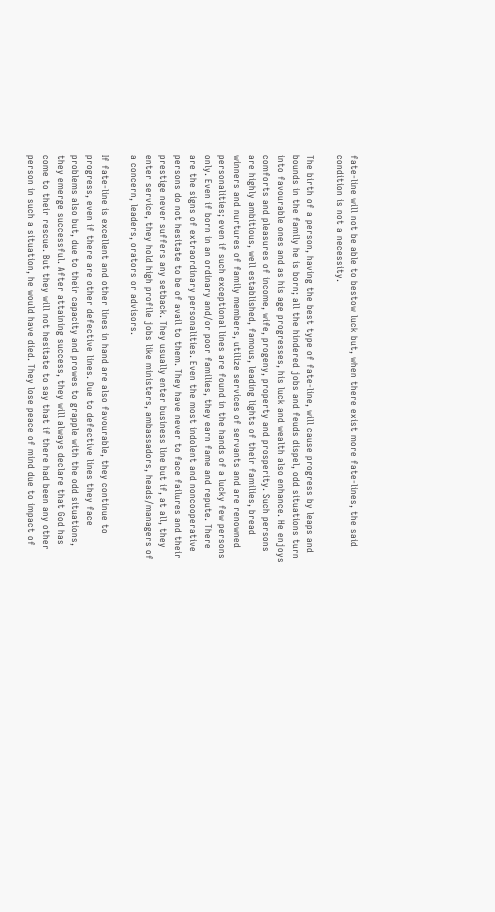fate-line will not be able to bestow luck but, when there exist more fate-lines, the said condition is not a necessity.

The birth of a person, having the best type of fate-line, will cause progress by leaps and bounds in the family he is born; all the hindered jobs and feuds dispel, odd situations turn into favourable ones and as his age progresses, his luck and wealth also enhance. He enjoys comforts and pleasures of income, wife, progeny, property and prosperity. Such persons are highly ambitious, well established, famous, leading lights of their families, bread winners and nurtures of family members, utilize services of servants and are renowned personalities; even if such exceptional lines are found in the hands of a lucky few persons only. Even if born in an ordinary and/or poor families, they earn fame and repute. There are the signs of extraordinary personalities. Even the most indolent and noncooperative persons do not hesitate to be of avail to them. They have never to face failures and their prestige never suffers any setback. They usually enter business line but if, at all, they enter service, they hold high profile jobs like ministers, ambassadors, heads/managers of a concern, leaders, orators or advisors.

If fate-line is excellent and other lines in hand are also favourable, they continue to progress, even if there are other defective lines. Due to defective lines they face problems also but, due to their capacity and prowes to grapple with the odd situations, they emerge successful. After attaining success, they will always declare that God has come to their rescue. But they will not hesitate to say that if there had been any other person in such a situation, he would have died. They lose peace of mind due to impact of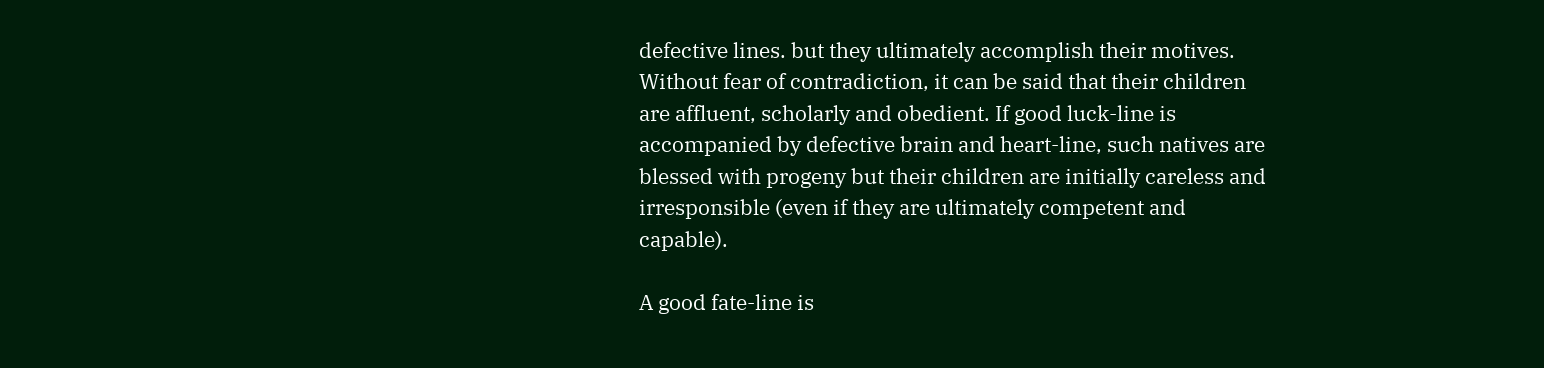defective lines. but they ultimately accomplish their motives. Without fear of contradiction, it can be said that their children are affluent, scholarly and obedient. If good luck-line is accompanied by defective brain and heart-line, such natives are blessed with progeny but their children are initially careless and irresponsible (even if they are ultimately competent and capable).

A good fate-line is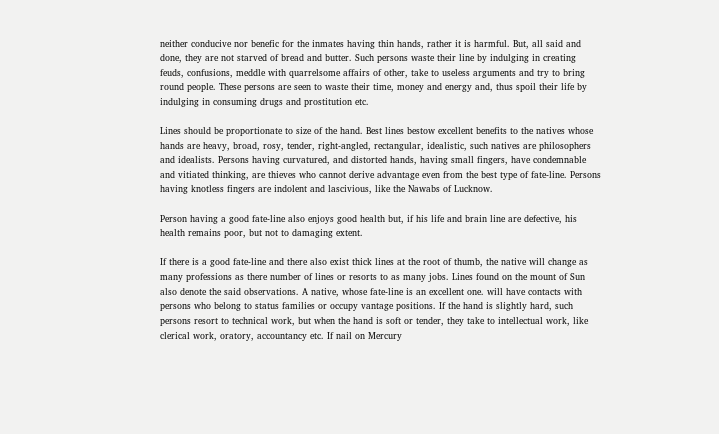neither conducive nor benefic for the inmates having thin hands, rather it is harmful. But, all said and done, they are not starved of bread and butter. Such persons waste their line by indulging in creating feuds, confusions, meddle with quarrelsome affairs of other, take to useless arguments and try to bring round people. These persons are seen to waste their time, money and energy and, thus spoil their life by indulging in consuming drugs and prostitution etc.

Lines should be proportionate to size of the hand. Best lines bestow excellent benefits to the natives whose hands are heavy, broad, rosy, tender, right-angled, rectangular, idealistic, such natives are philosophers and idealists. Persons having curvatured, and distorted hands, having small fingers, have condemnable and vitiated thinking, are thieves who cannot derive advantage even from the best type of fate-line. Persons having knotless fingers are indolent and lascivious, like the Nawabs of Lucknow.

Person having a good fate-line also enjoys good health but, if his life and brain line are defective, his health remains poor, but not to damaging extent.

If there is a good fate-line and there also exist thick lines at the root of thumb, the native will change as many professions as there number of lines or resorts to as many jobs. Lines found on the mount of Sun also denote the said observations. A native, whose fate-line is an excellent one. will have contacts with persons who belong to status families or occupy vantage positions. If the hand is slightly hard, such persons resort to technical work, but when the hand is soft or tender, they take to intellectual work, like clerical work, oratory, accountancy etc. If nail on Mercury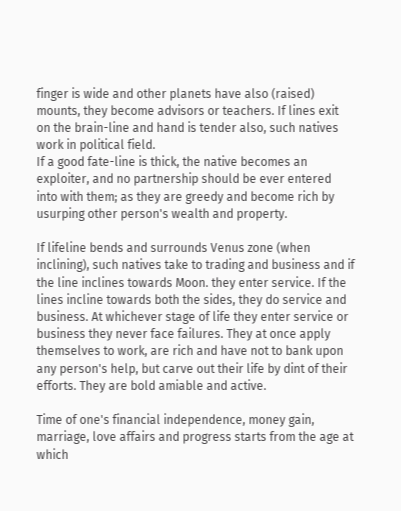finger is wide and other planets have also (raised) mounts, they become advisors or teachers. If lines exit on the brain-line and hand is tender also, such natives work in political field.
If a good fate-line is thick, the native becomes an exploiter, and no partnership should be ever entered into with them; as they are greedy and become rich by usurping other person's wealth and property.

If lifeline bends and surrounds Venus zone (when inclining), such natives take to trading and business and if the line inclines towards Moon. they enter service. If the lines incline towards both the sides, they do service and business. At whichever stage of life they enter service or business they never face failures. They at once apply themselves to work, are rich and have not to bank upon any person's help, but carve out their life by dint of their efforts. They are bold amiable and active.

Time of one's financial independence, money gain, marriage, love affairs and progress starts from the age at which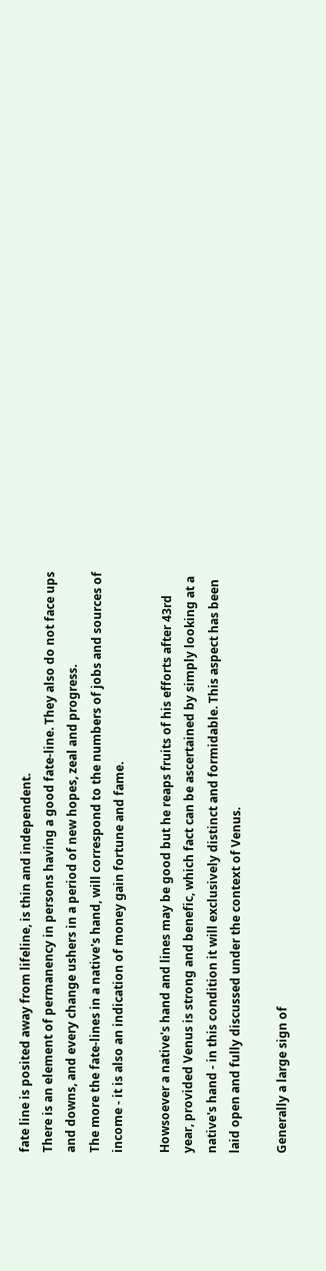fate line is posited away from lifeline, is thin and independent.
There is an element of permanency in persons having a good fate-line. They also do not face ups and downs, and every change ushers in a period of new hopes, zeal and progress.
The more the fate-lines in a native's hand, will correspond to the numbers of jobs and sources of income - it is also an indication of money gain fortune and fame.

Howsoever a native's hand and lines may be good but he reaps fruits of his efforts after 43rd year, provided Venus is strong and benefic, which fact can be ascertained by simply looking at a native's hand - in this condition it will exclusively distinct and formidable. This aspect has been laid open and fully discussed under the context of Venus.

Generally a large sign of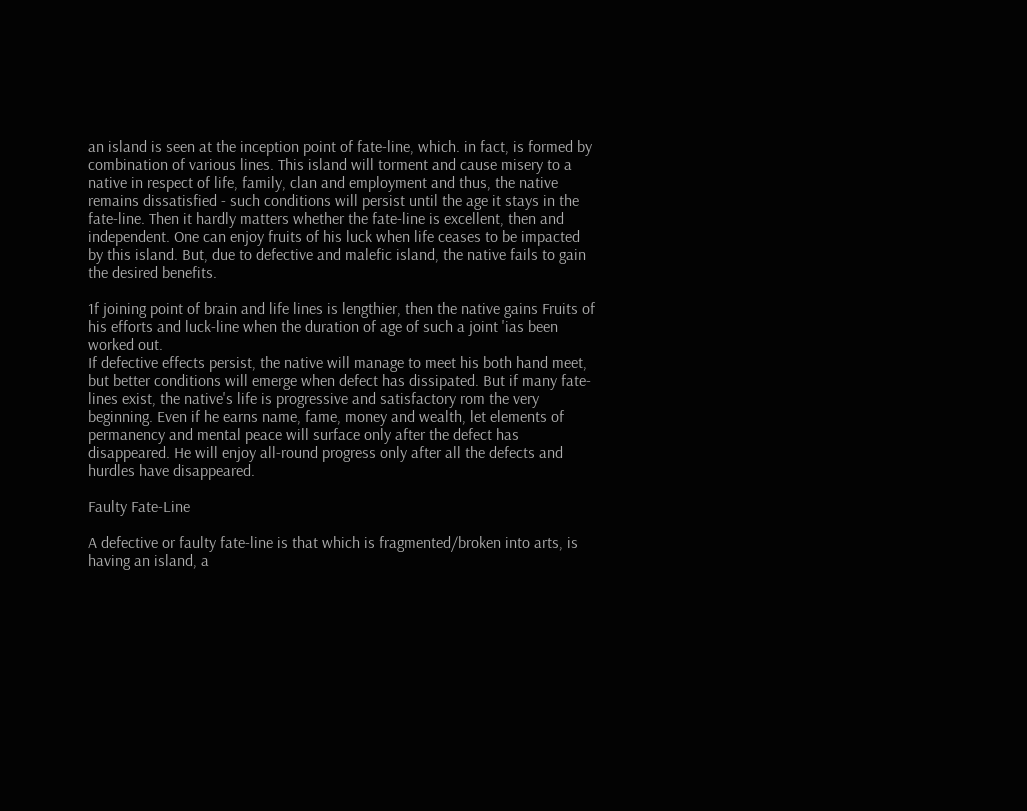an island is seen at the inception point of fate-line, which. in fact, is formed by combination of various lines. This island will torment and cause misery to a native in respect of life, family, clan and employment and thus, the native remains dissatisfied - such conditions will persist until the age it stays in the fate-line. Then it hardly matters whether the fate-line is excellent, then and independent. One can enjoy fruits of his luck when life ceases to be impacted by this island. But, due to defective and malefic island, the native fails to gain the desired benefits.

1f joining point of brain and life lines is lengthier, then the native gains Fruits of his efforts and luck-line when the duration of age of such a joint 'ias been worked out.
If defective effects persist, the native will manage to meet his both hand meet, but better conditions will emerge when defect has dissipated. But if many fate-lines exist, the native's life is progressive and satisfactory rom the very beginning. Even if he earns name, fame, money and wealth, let elements of permanency and mental peace will surface only after the defect has disappeared. He will enjoy all-round progress only after all the defects and hurdles have disappeared.

Faulty Fate-Line

A defective or faulty fate-line is that which is fragmented/broken into arts, is having an island, a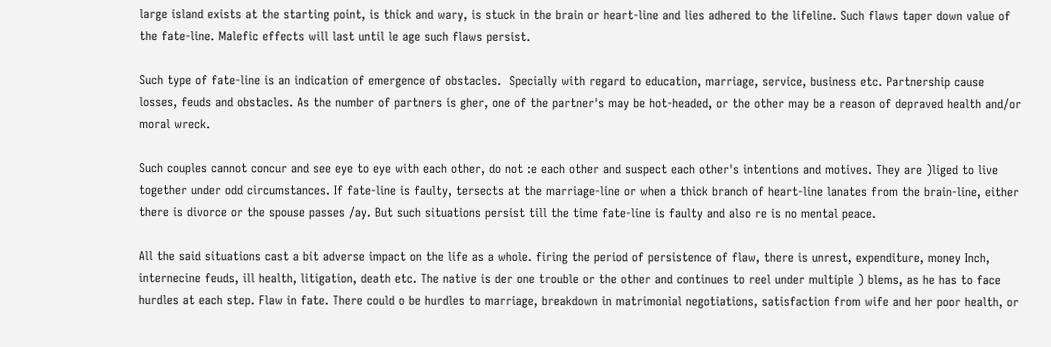large island exists at the starting point, is thick and wary, is stuck in the brain or heart-line and lies adhered to the lifeline. Such flaws taper down value of the fate-line. Malefic effects will last until le age such flaws persist.

Such type of fate-line is an indication of emergence of obstacles.  Specially with regard to education, marriage, service, business etc. Partnership cause losses, feuds and obstacles. As the number of partners is gher, one of the partner's may be hot-headed, or the other may be a reason of depraved health and/or moral wreck.

Such couples cannot concur and see eye to eye with each other, do not :e each other and suspect each other's intentions and motives. They are )liged to live together under odd circumstances. If fate-line is faulty, tersects at the marriage-line or when a thick branch of heart-line lanates from the brain-line, either there is divorce or the spouse passes /ay. But such situations persist till the time fate-line is faulty and also re is no mental peace.

All the said situations cast a bit adverse impact on the life as a whole. firing the period of persistence of flaw, there is unrest, expenditure, money Inch, internecine feuds, ill health, litigation, death etc. The native is der one trouble or the other and continues to reel under multiple ) blems, as he has to face hurdles at each step. Flaw in fate. There could o be hurdles to marriage, breakdown in matrimonial negotiations, satisfaction from wife and her poor health, or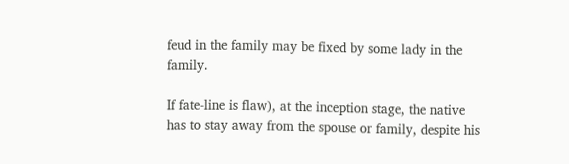feud in the family may be fixed by some lady in the family.

If fate-line is flaw), at the inception stage, the native has to stay away from the spouse or family, despite his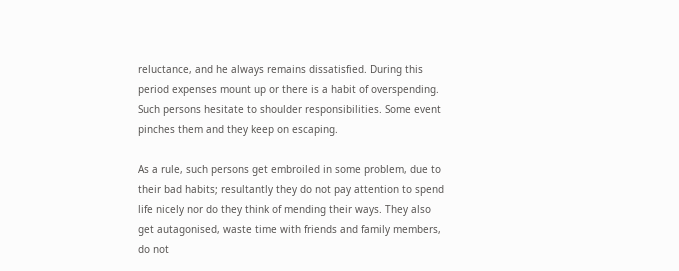reluctance, and he always remains dissatisfied. During this period expenses mount up or there is a habit of overspending. Such persons hesitate to shoulder responsibilities. Some event pinches them and they keep on escaping.

As a rule, such persons get embroiled in some problem, due to their bad habits; resultantly they do not pay attention to spend life nicely nor do they think of mending their ways. They also get autagonised, waste time with friends and family members, do not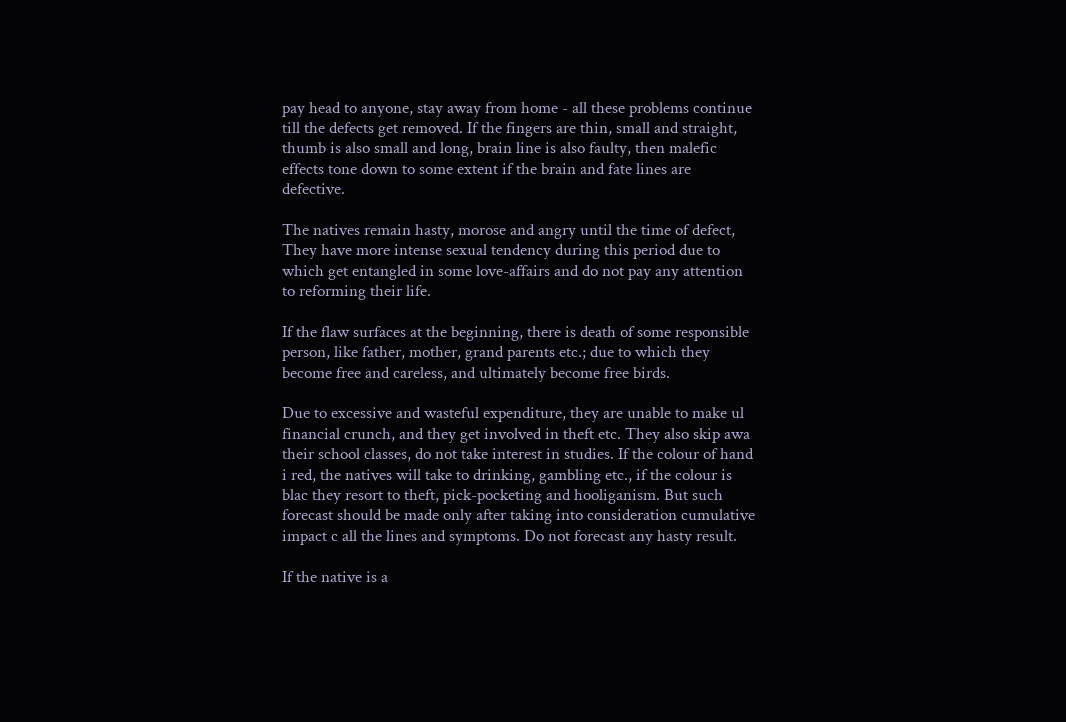pay head to anyone, stay away from home - all these problems continue till the defects get removed. If the fingers are thin, small and straight, thumb is also small and long, brain line is also faulty, then malefic effects tone down to some extent if the brain and fate lines are defective.

The natives remain hasty, morose and angry until the time of defect, They have more intense sexual tendency during this period due to which get entangled in some love-affairs and do not pay any attention to reforming their life.

If the flaw surfaces at the beginning, there is death of some responsible person, like father, mother, grand parents etc.; due to which they become free and careless, and ultimately become free birds.

Due to excessive and wasteful expenditure, they are unable to make ul financial crunch, and they get involved in theft etc. They also skip awa their school classes, do not take interest in studies. If the colour of hand i red, the natives will take to drinking, gambling etc., if the colour is blac they resort to theft, pick-pocketing and hooliganism. But such forecast should be made only after taking into consideration cumulative impact c all the lines and symptoms. Do not forecast any hasty result.

If the native is a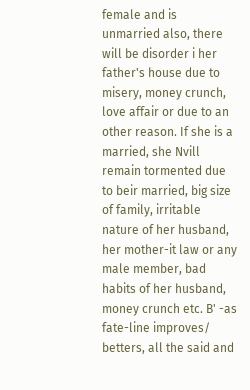female and is unmarried also, there will be disorder i her father's house due to misery, money crunch, love affair or due to an other reason. If she is a married, she Nvill remain tormented due to beir married, big size of family, irritable nature of her husband, her mother-it law or any male member, bad habits of her husband, money crunch etc. B' -as fate-line improves/ betters, all the said and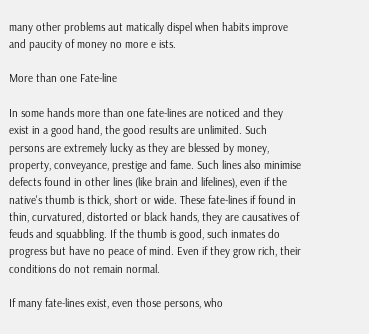many other problems aut matically dispel when habits improve and paucity of money no more e ists.

More than one Fate-line

In some hands more than one fate-lines are noticed and they exist in a good hand, the good results are unlimited. Such persons are extremely lucky as they are blessed by money, property, conveyance, prestige and fame. Such lines also minimise defects found in other lines (like brain and lifelines), even if the native's thumb is thick, short or wide. These fate-lines if found in thin, curvatured, distorted or black hands, they are causatives of feuds and squabbling. If the thumb is good, such inmates do progress but have no peace of mind. Even if they grow rich, their conditions do not remain normal.

If many fate-lines exist, even those persons, who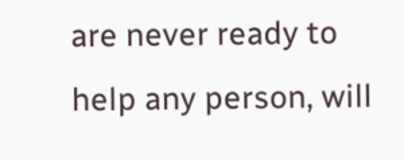are never ready to help any person, will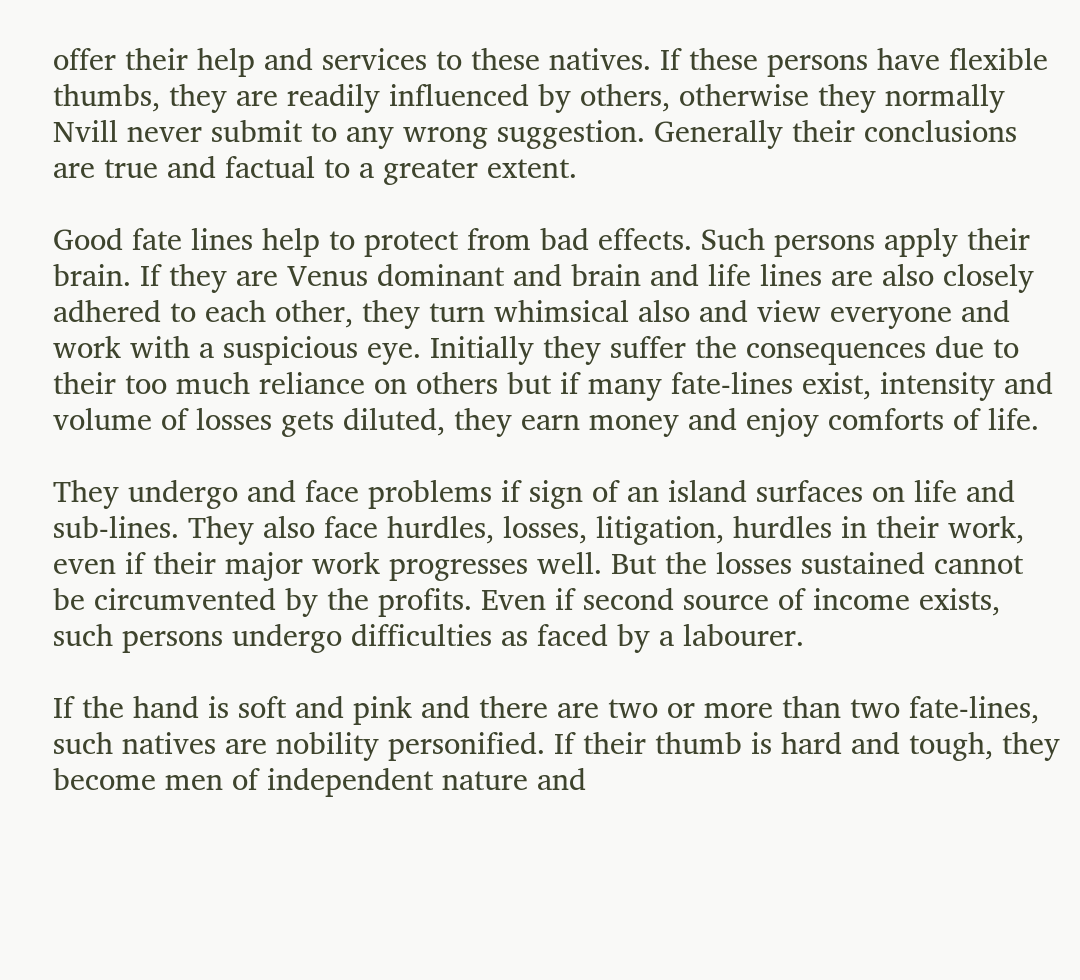offer their help and services to these natives. If these persons have flexible thumbs, they are readily influenced by others, otherwise they normally Nvill never submit to any wrong suggestion. Generally their conclusions are true and factual to a greater extent.

Good fate lines help to protect from bad effects. Such persons apply their brain. If they are Venus dominant and brain and life lines are also closely adhered to each other, they turn whimsical also and view everyone and work with a suspicious eye. Initially they suffer the consequences due to their too much reliance on others but if many fate-lines exist, intensity and volume of losses gets diluted, they earn money and enjoy comforts of life.

They undergo and face problems if sign of an island surfaces on life and sub-lines. They also face hurdles, losses, litigation, hurdles in their work, even if their major work progresses well. But the losses sustained cannot be circumvented by the profits. Even if second source of income exists, such persons undergo difficulties as faced by a labourer.

If the hand is soft and pink and there are two or more than two fate-lines, such natives are nobility personified. If their thumb is hard and tough, they become men of independent nature and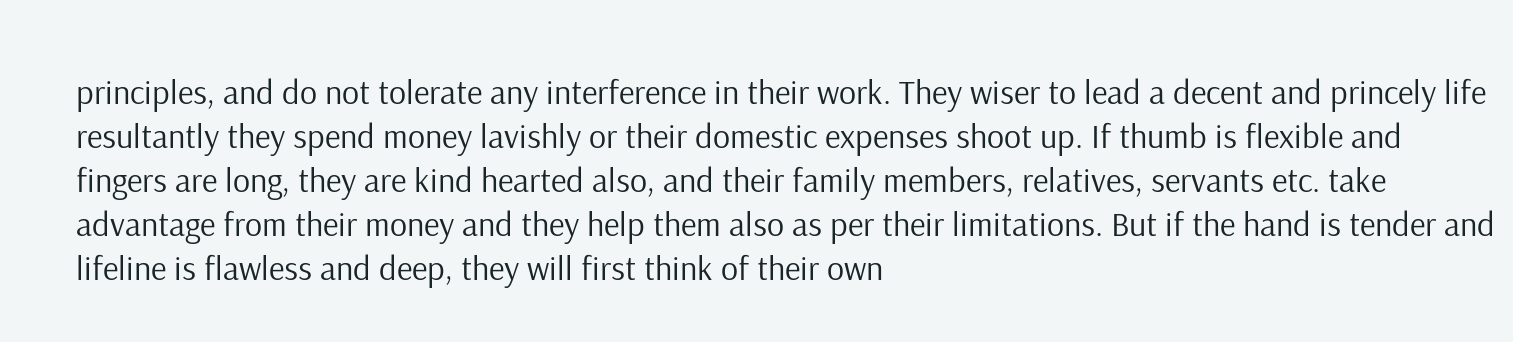principles, and do not tolerate any interference in their work. They wiser to lead a decent and princely life resultantly they spend money lavishly or their domestic expenses shoot up. If thumb is flexible and fingers are long, they are kind hearted also, and their family members, relatives, servants etc. take advantage from their money and they help them also as per their limitations. But if the hand is tender and lifeline is flawless and deep, they will first think of their own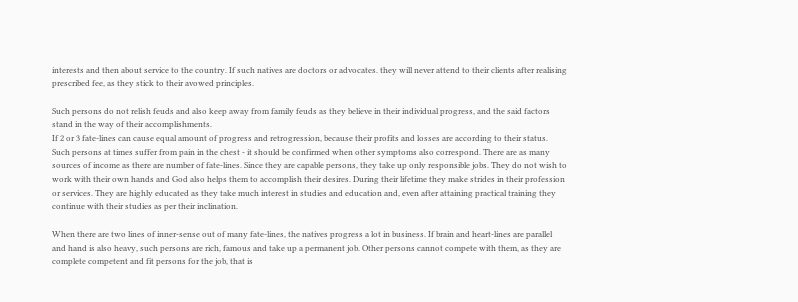interests and then about service to the country. If such natives are doctors or advocates. they will never attend to their clients after realising prescribed fee, as they stick to their avowed principles.

Such persons do not relish feuds and also keep away from family feuds as they believe in their individual progress, and the said factors stand in the way of their accomplishments.
If 2 or 3 fate-lines can cause equal amount of progress and retrogression, because their profits and losses are according to their status. Such persons at times suffer from pain in the chest - it should be confirmed when other symptoms also correspond. There are as many sources of income as there are number of fate-lines. Since they are capable persons, they take up only responsible jobs. They do not wish to work with their own hands and God also helps them to accomplish their desires. During their lifetime they make strides in their profession or services. They are highly educated as they take much interest in studies and education and, even after attaining practical training they continue with their studies as per their inclination.

When there are two lines of inner-sense out of many fate-lines, the natives progress a lot in business. If brain and heart-lines are parallel and hand is also heavy, such persons are rich, famous and take up a permanent job. Other persons cannot compete with them, as they are complete competent and fit persons for the job, that is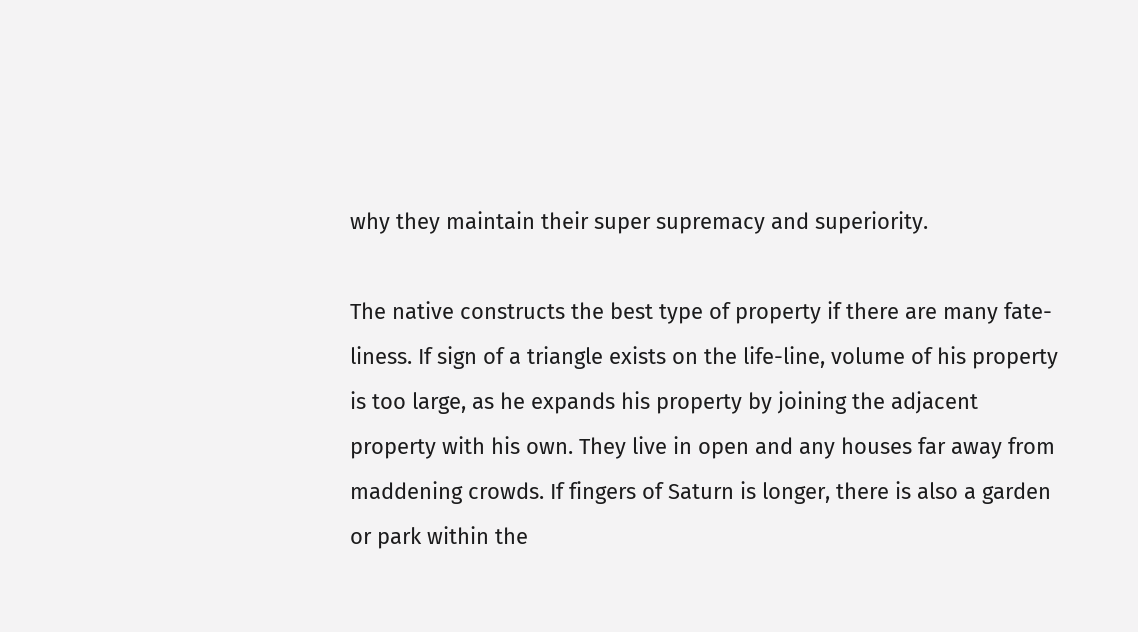why they maintain their super supremacy and superiority.

The native constructs the best type of property if there are many fate-liness. If sign of a triangle exists on the life-line, volume of his property is too large, as he expands his property by joining the adjacent property with his own. They live in open and any houses far away from maddening crowds. If fingers of Saturn is longer, there is also a garden or park within the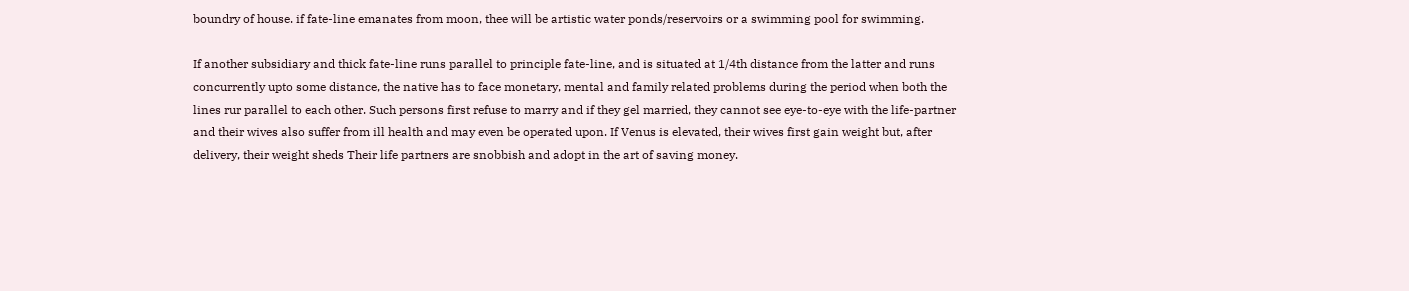boundry of house. if fate-line emanates from moon, thee will be artistic water ponds/reservoirs or a swimming pool for swimming.

If another subsidiary and thick fate-line runs parallel to principle fate-line, and is situated at 1/4th distance from the latter and runs concurrently upto some distance, the native has to face monetary, mental and family related problems during the period when both the lines rur parallel to each other. Such persons first refuse to marry and if they gel married, they cannot see eye-to-eye with the life-partner and their wives also suffer from ill health and may even be operated upon. If Venus is elevated, their wives first gain weight but, after delivery, their weight sheds Their life partners are snobbish and adopt in the art of saving money.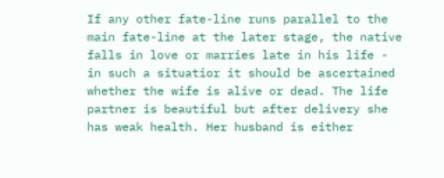If any other fate-line runs parallel to the main fate-line at the later stage, the native falls in love or marries late in his life - in such a situatior it should be ascertained whether the wife is alive or dead. The life partner is beautiful but after delivery she has weak health. Her husband is either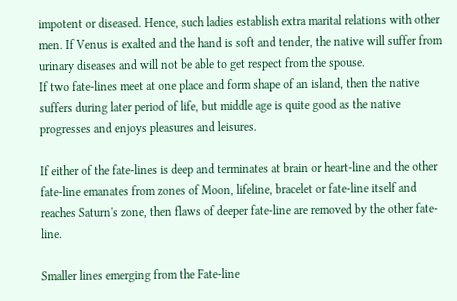impotent or diseased. Hence, such ladies establish extra marital relations with other men. If Venus is exalted and the hand is soft and tender, the native will suffer from urinary diseases and will not be able to get respect from the spouse.
If two fate-lines meet at one place and form shape of an island, then the native suffers during later period of life, but middle age is quite good as the native progresses and enjoys pleasures and leisures.

If either of the fate-lines is deep and terminates at brain or heart-line and the other fate-line emanates from zones of Moon, lifeline, bracelet or fate-line itself and reaches Saturn's zone, then flaws of deeper fate-line are removed by the other fate-line.

Smaller lines emerging from the Fate-line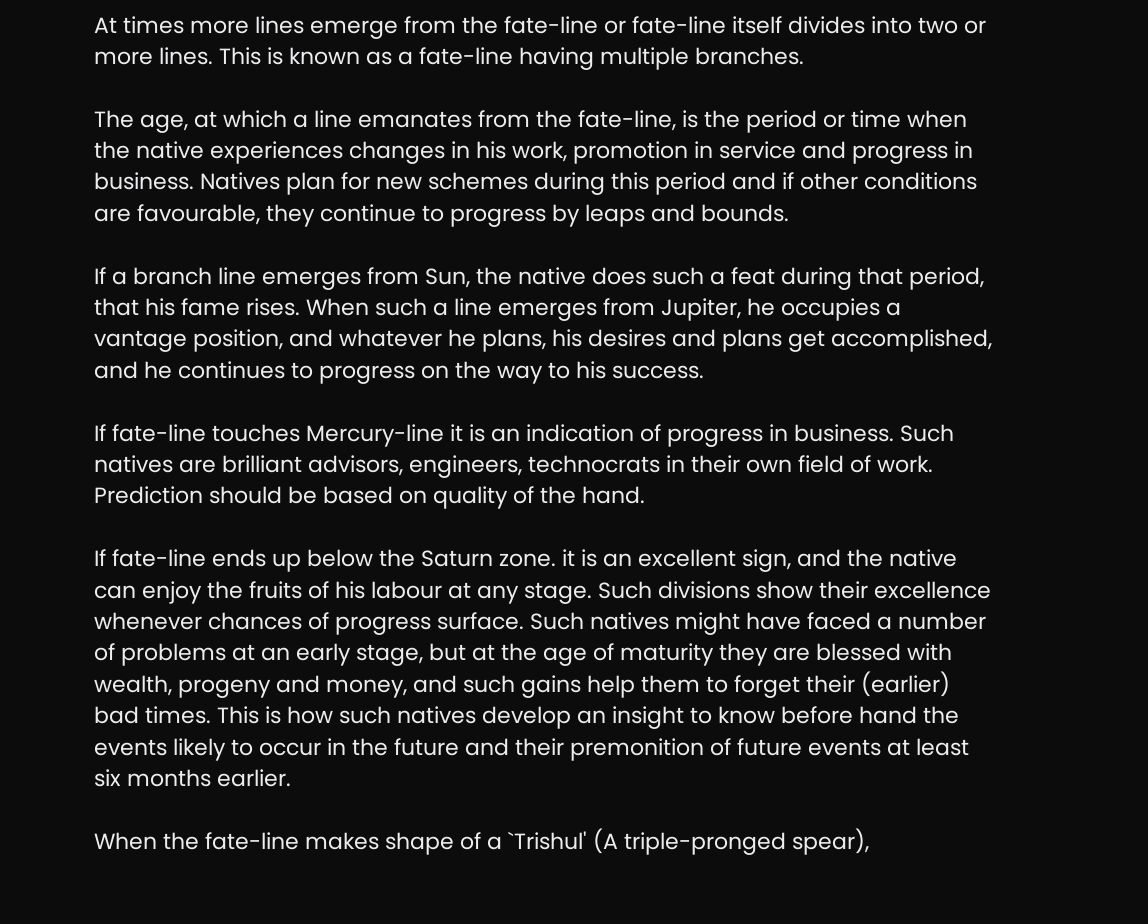At times more lines emerge from the fate-line or fate-line itself divides into two or more lines. This is known as a fate-line having multiple branches.

The age, at which a line emanates from the fate-line, is the period or time when the native experiences changes in his work, promotion in service and progress in business. Natives plan for new schemes during this period and if other conditions are favourable, they continue to progress by leaps and bounds.

If a branch line emerges from Sun, the native does such a feat during that period, that his fame rises. When such a line emerges from Jupiter, he occupies a vantage position, and whatever he plans, his desires and plans get accomplished, and he continues to progress on the way to his success.

If fate-line touches Mercury-line it is an indication of progress in business. Such natives are brilliant advisors, engineers, technocrats in their own field of work. Prediction should be based on quality of the hand.

If fate-line ends up below the Saturn zone. it is an excellent sign, and the native can enjoy the fruits of his labour at any stage. Such divisions show their excellence whenever chances of progress surface. Such natives might have faced a number of problems at an early stage, but at the age of maturity they are blessed with wealth, progeny and money, and such gains help them to forget their (earlier) bad times. This is how such natives develop an insight to know before hand the events likely to occur in the future and their premonition of future events at least six months earlier.

When the fate-line makes shape of a `Trishul' (A triple-pronged spear),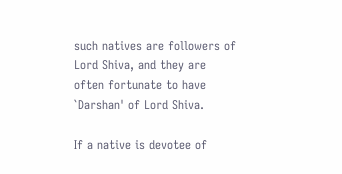such natives are followers of Lord Shiva, and they are often fortunate to have `Darshan' of Lord Shiva.

If a native is devotee of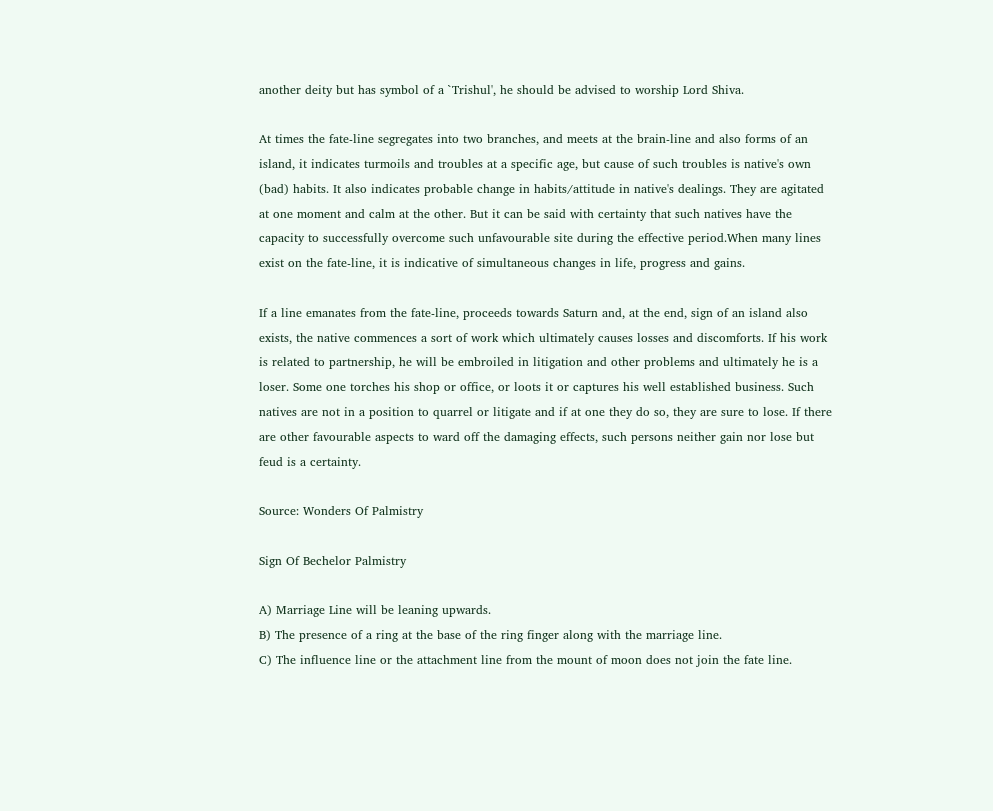another deity but has symbol of a `Trishul', he should be advised to worship Lord Shiva.

At times the fate-line segregates into two branches, and meets at the brain-line and also forms of an island, it indicates turmoils and troubles at a specific age, but cause of such troubles is native's own (bad) habits. It also indicates probable change in habits/attitude in native's dealings. They are agitated at one moment and calm at the other. But it can be said with certainty that such natives have the capacity to successfully overcome such unfavourable site during the effective period.When many lines exist on the fate-line, it is indicative of simultaneous changes in life, progress and gains.

If a line emanates from the fate-line, proceeds towards Saturn and, at the end, sign of an island also exists, the native commences a sort of work which ultimately causes losses and discomforts. If his work is related to partnership, he will be embroiled in litigation and other problems and ultimately he is a loser. Some one torches his shop or office, or loots it or captures his well established business. Such natives are not in a position to quarrel or litigate and if at one they do so, they are sure to lose. If there are other favourable aspects to ward off the damaging effects, such persons neither gain nor lose but feud is a certainty.

Source: Wonders Of Palmistry

Sign Of Bechelor Palmistry

A) Marriage Line will be leaning upwards.
B) The presence of a ring at the base of the ring finger along with the marriage line.
C) The influence line or the attachment line from the mount of moon does not join the fate line.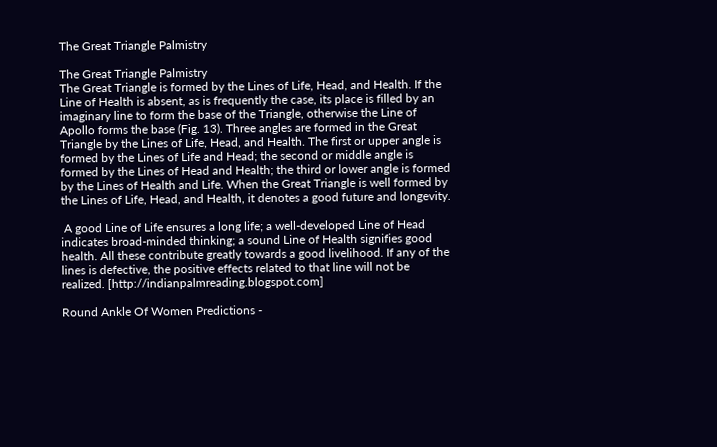The Great Triangle Palmistry

The Great Triangle Palmistry
The Great Triangle is formed by the Lines of Life, Head, and Health. If the Line of Health is absent, as is frequently the case, its place is filled by an imaginary line to form the base of the Triangle, otherwise the Line of Apollo forms the base (Fig. 13). Three angles are formed in the Great Triangle by the Lines of Life, Head, and Health. The first or upper angle is formed by the Lines of Life and Head; the second or middle angle is formed by the Lines of Head and Health; the third or lower angle is formed by the Lines of Health and Life. When the Great Triangle is well formed by the Lines of Life, Head, and Health, it denotes a good future and longevity.

 A good Line of Life ensures a long life; a well-developed Line of Head indicates broad-minded thinking; a sound Line of Health signifies good health. All these contribute greatly towards a good livelihood. If any of the lines is defective, the positive effects related to that line will not be realized. [http://indianpalmreading.blogspot.com]

Round Ankle Of Women Predictions -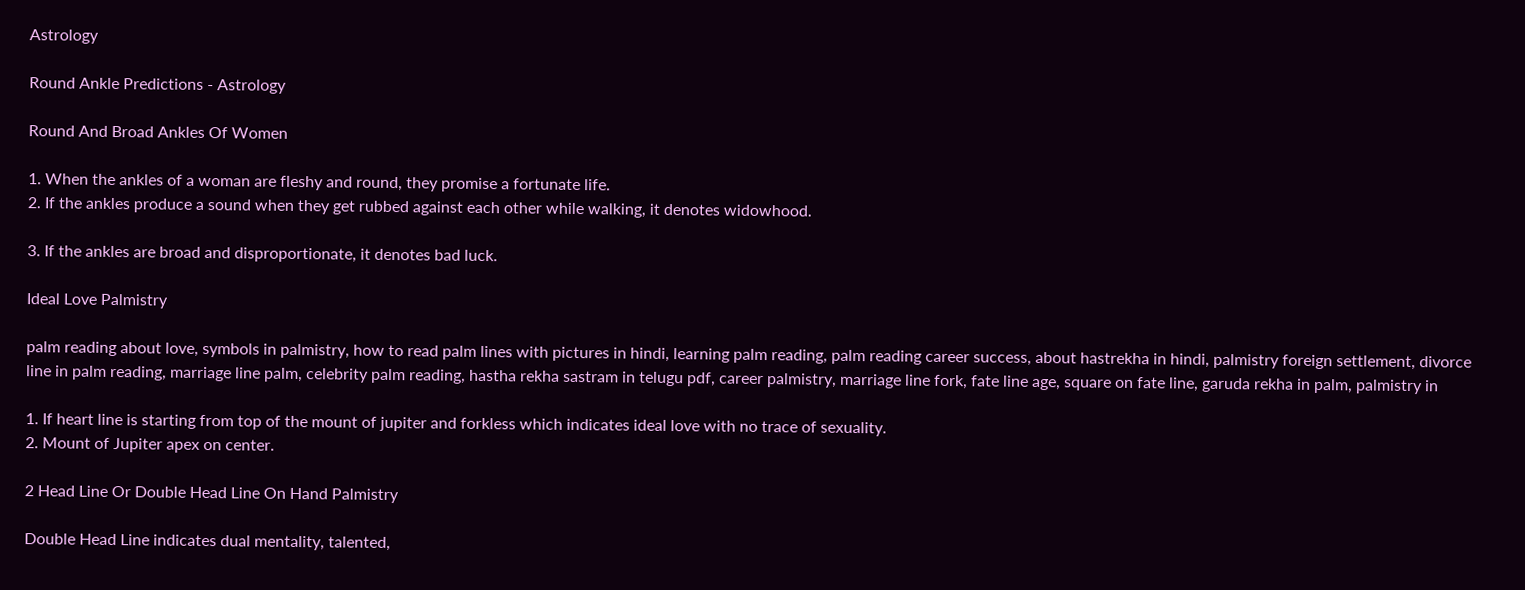Astrology

Round Ankle Predictions - Astrology

Round And Broad Ankles Of Women

1. When the ankles of a woman are fleshy and round, they promise a fortunate life.
2. If the ankles produce a sound when they get rubbed against each other while walking, it denotes widowhood.

3. If the ankles are broad and disproportionate, it denotes bad luck.

Ideal Love Palmistry

palm reading about love, symbols in palmistry, how to read palm lines with pictures in hindi, learning palm reading, palm reading career success, about hastrekha in hindi, palmistry foreign settlement, divorce line in palm reading, marriage line palm, celebrity palm reading, hastha rekha sastram in telugu pdf, career palmistry, marriage line fork, fate line age, square on fate line, garuda rekha in palm, palmistry in

1. If heart line is starting from top of the mount of jupiter and forkless which indicates ideal love with no trace of sexuality.
2. Mount of Jupiter apex on center.

2 Head Line Or Double Head Line On Hand Palmistry

Double Head Line indicates dual mentality, talented,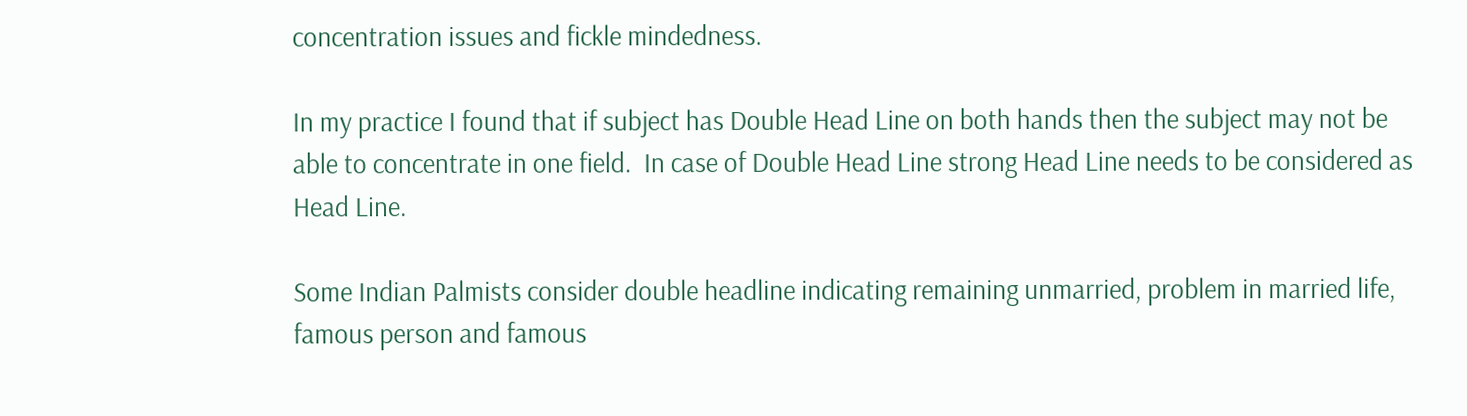concentration issues and fickle mindedness.

In my practice I found that if subject has Double Head Line on both hands then the subject may not be able to concentrate in one field.  In case of Double Head Line strong Head Line needs to be considered as Head Line.

Some Indian Palmists consider double headline indicating remaining unmarried, problem in married life, famous person and famous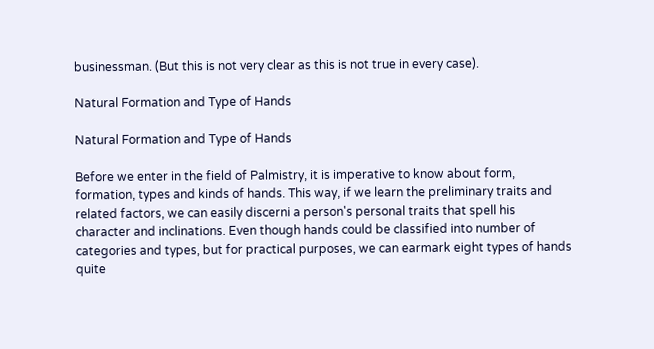businessman. (But this is not very clear as this is not true in every case).

Natural Formation and Type of Hands

Natural Formation and Type of Hands

Before we enter in the field of Palmistry, it is imperative to know about form, formation, types and kinds of hands. This way, if we learn the preliminary traits and related factors, we can easily discerni a person's personal traits that spell his character and inclinations. Even though hands could be classified into number of categories and types, but for practical purposes, we can earmark eight types of hands quite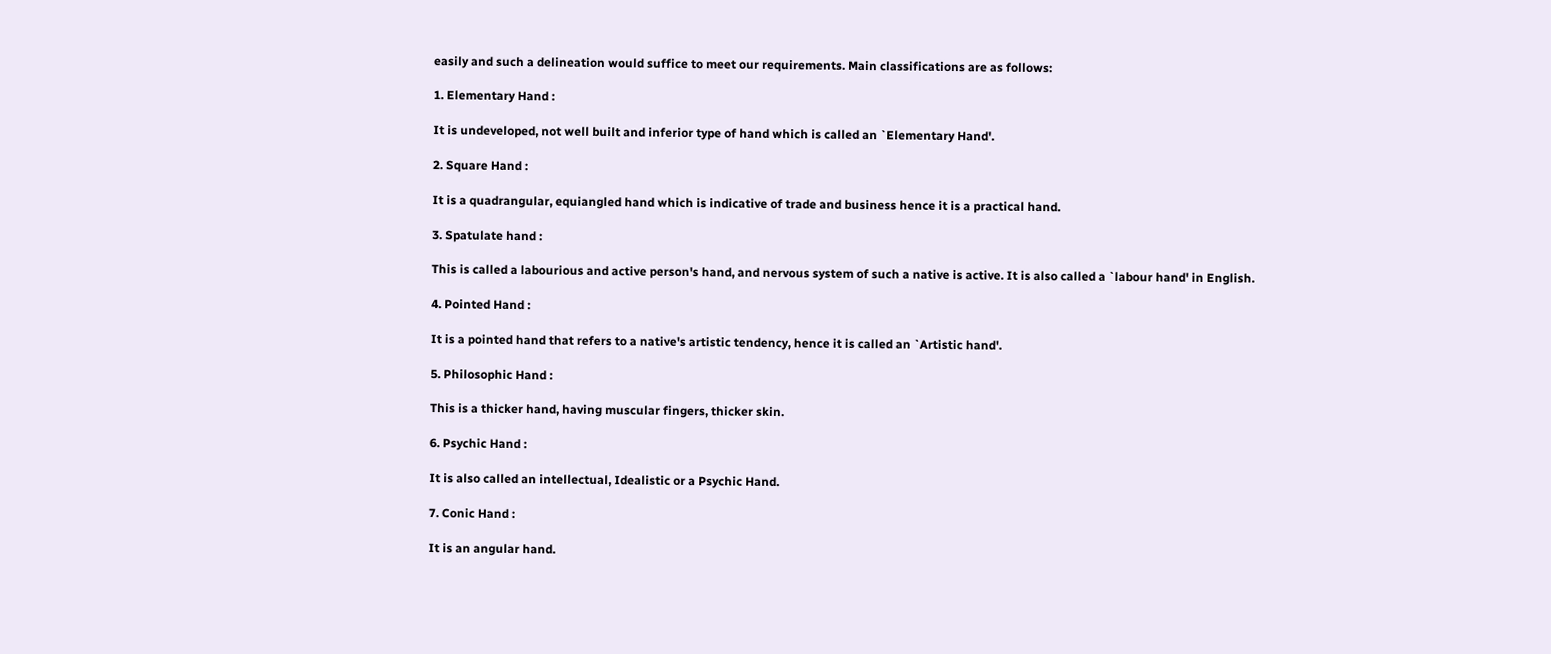easily and such a delineation would suffice to meet our requirements. Main classifications are as follows:

1. Elementary Hand :

It is undeveloped, not well built and inferior type of hand which is called an `Elementary Hand'.

2. Square Hand :

It is a quadrangular, equiangled hand which is indicative of trade and business hence it is a practical hand.

3. Spatulate hand :

This is called a labourious and active person's hand, and nervous system of such a native is active. It is also called a `labour hand' in English.

4. Pointed Hand :

It is a pointed hand that refers to a native's artistic tendency, hence it is called an `Artistic hand'.

5. Philosophic Hand :

This is a thicker hand, having muscular fingers, thicker skin.

6. Psychic Hand :

It is also called an intellectual, Idealistic or a Psychic Hand.

7. Conic Hand :

It is an angular hand.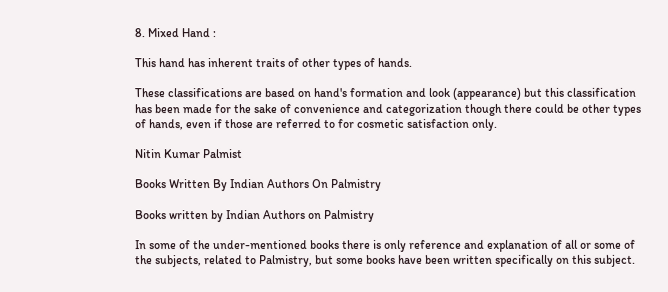8. Mixed Hand :

This hand has inherent traits of other types of hands.

These classifications are based on hand's formation and look (appearance) but this classification has been made for the sake of convenience and categorization though there could be other types of hands, even if those are referred to for cosmetic satisfaction only.

Nitin Kumar Palmist

Books Written By Indian Authors On Palmistry

Books written by Indian Authors on Palmistry

In some of the under-mentioned books there is only reference and explanation of all or some of the subjects, related to Palmistry, but some books have been written specifically on this subject.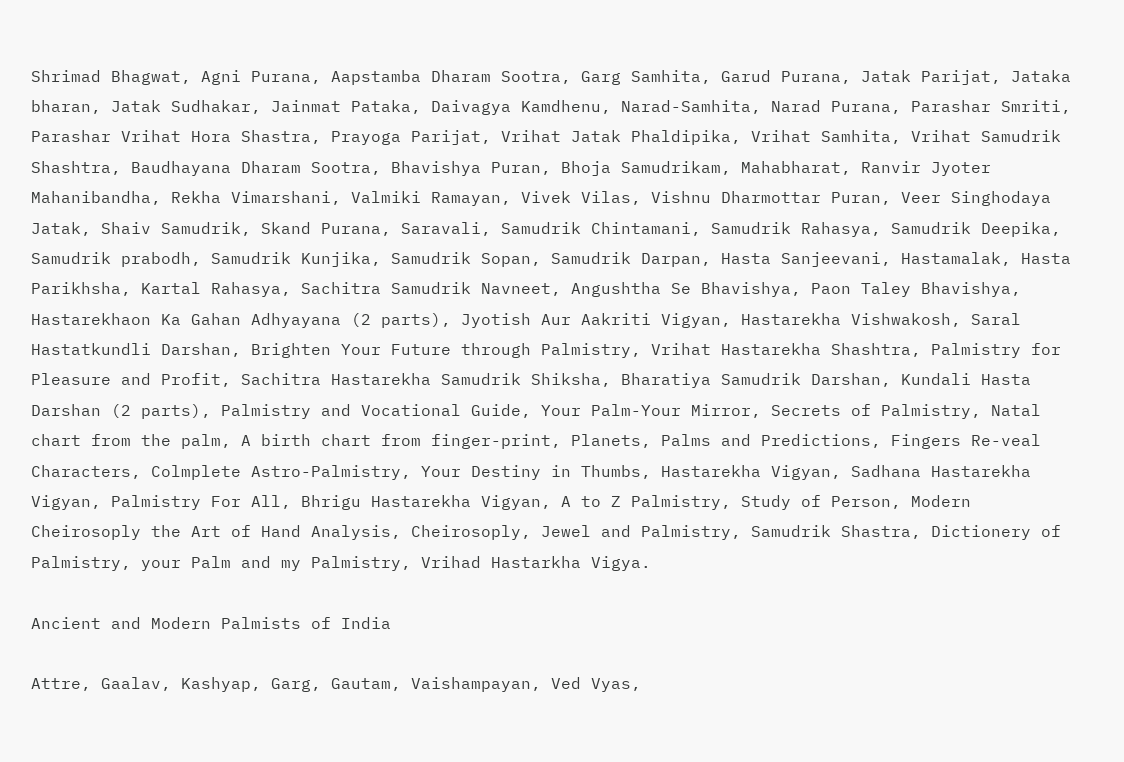Shrimad Bhagwat, Agni Purana, Aapstamba Dharam Sootra, Garg Samhita, Garud Purana, Jatak Parijat, Jataka bharan, Jatak Sudhakar, Jainmat Pataka, Daivagya Kamdhenu, Narad-Samhita, Narad Purana, Parashar Smriti, Parashar Vrihat Hora Shastra, Prayoga Parijat, Vrihat Jatak Phaldipika, Vrihat Samhita, Vrihat Samudrik Shashtra, Baudhayana Dharam Sootra, Bhavishya Puran, Bhoja Samudrikam, Mahabharat, Ranvir Jyoter Mahanibandha, Rekha Vimarshani, Valmiki Ramayan, Vivek Vilas, Vishnu Dharmottar Puran, Veer Singhodaya Jatak, Shaiv Samudrik, Skand Purana, Saravali, Samudrik Chintamani, Samudrik Rahasya, Samudrik Deepika, Samudrik prabodh, Samudrik Kunjika, Samudrik Sopan, Samudrik Darpan, Hasta Sanjeevani, Hastamalak, Hasta Parikhsha, Kartal Rahasya, Sachitra Samudrik Navneet, Angushtha Se Bhavishya, Paon Taley Bhavishya, Hastarekhaon Ka Gahan Adhyayana (2 parts), Jyotish Aur Aakriti Vigyan, Hastarekha Vishwakosh, Saral Hastatkundli Darshan, Brighten Your Future through Palmistry, Vrihat Hastarekha Shashtra, Palmistry for Pleasure and Profit, Sachitra Hastarekha Samudrik Shiksha, Bharatiya Samudrik Darshan, Kundali Hasta Darshan (2 parts), Palmistry and Vocational Guide, Your Palm-Your Mirror, Secrets of Palmistry, Natal chart from the palm, A birth chart from finger-print, Planets, Palms and Predictions, Fingers Re-veal Characters, Colmplete Astro-Palmistry, Your Destiny in Thumbs, Hastarekha Vigyan, Sadhana Hastarekha Vigyan, Palmistry For All, Bhrigu Hastarekha Vigyan, A to Z Palmistry, Study of Person, Modern Cheirosoply the Art of Hand Analysis, Cheirosoply, Jewel and Palmistry, Samudrik Shastra, Dictionery of Palmistry, your Palm and my Palmistry, Vrihad Hastarkha Vigya.

Ancient and Modern Palmists of India

Attre, Gaalav, Kashyap, Garg, Gautam, Vaishampayan, Ved Vyas,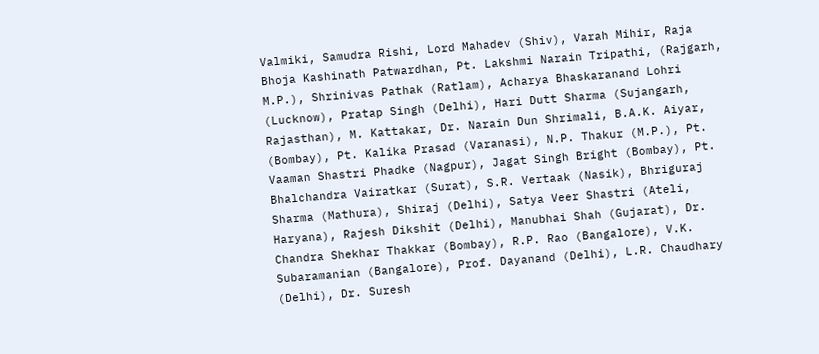Valmiki, Samudra Rishi, Lord Mahadev (Shiv), Varah Mihir, Raja Bhoja Kashinath Patwardhan, Pt. Lakshmi Narain Tripathi, (Rajgarh, M.P.), Shrinivas Pathak (Ratlam), Acharya Bhaskaranand Lohri (Lucknow), Pratap Singh (Delhi), Hari Dutt Sharma (Sujangarh, Rajasthan), M. Kattakar, Dr. Narain Dun Shrimali, B.A.K. Aiyar, (Bombay), Pt. Kalika Prasad (Varanasi), N.P. Thakur (M.P.), Pt. Vaaman Shastri Phadke (Nagpur), Jagat Singh Bright (Bombay), Pt. Bhalchandra Vairatkar (Surat), S.R. Vertaak (Nasik), Bhriguraj Sharma (Mathura), Shiraj (Delhi), Satya Veer Shastri (Ateli, Haryana), Rajesh Dikshit (Delhi), Manubhai Shah (Gujarat), Dr. Chandra Shekhar Thakkar (Bombay), R.P. Rao (Bangalore), V.K. Subaramanian (Bangalore), Prof. Dayanand (Delhi), L.R. Chaudhary (Delhi), Dr. Suresh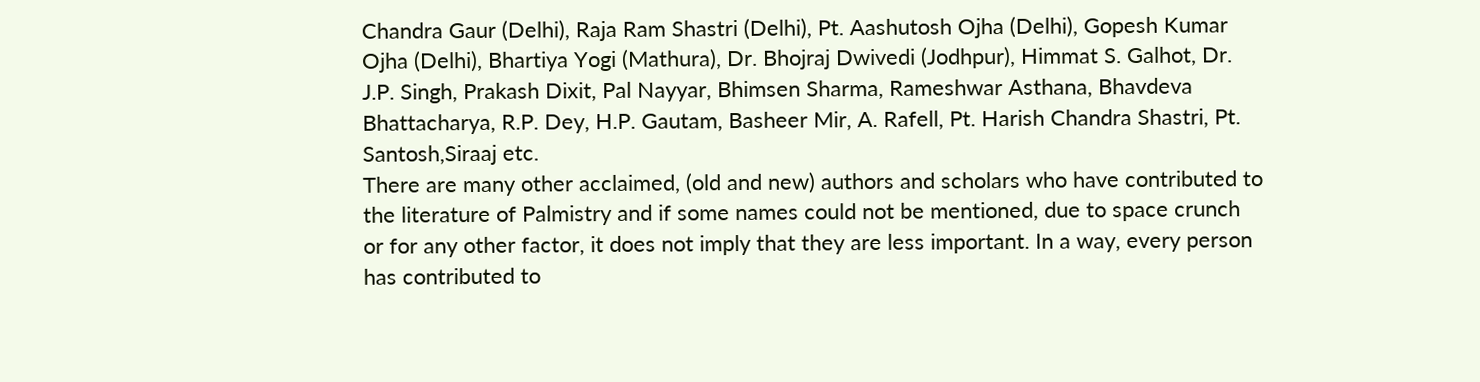Chandra Gaur (Delhi), Raja Ram Shastri (Delhi), Pt. Aashutosh Ojha (Delhi), Gopesh Kumar Ojha (Delhi), Bhartiya Yogi (Mathura), Dr. Bhojraj Dwivedi (Jodhpur), Himmat S. Galhot, Dr. J.P. Singh, Prakash Dixit, Pal Nayyar, Bhimsen Sharma, Rameshwar Asthana, Bhavdeva Bhattacharya, R.P. Dey, H.P. Gautam, Basheer Mir, A. Rafell, Pt. Harish Chandra Shastri, Pt. Santosh,Siraaj etc.
There are many other acclaimed, (old and new) authors and scholars who have contributed to the literature of Palmistry and if some names could not be mentioned, due to space crunch or for any other factor, it does not imply that they are less important. In a way, every person has contributed to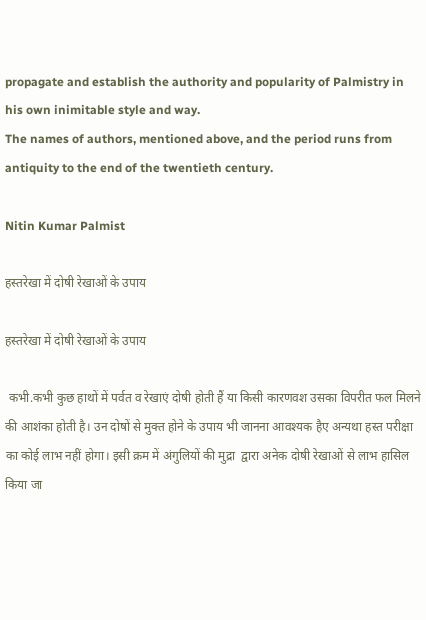propagate and establish the authority and popularity of Palmistry in his own inimitable style and way.
The names of authors, mentioned above, and the period runs from antiquity to the end of the twentieth century.

Nitin Kumar Palmist

हस्तरेखा में दोषी रेखाओं के उपाय

हस्तरेखा में दोषी रेखाओं के उपाय

 कभी.कभी कुछ हाथों में पर्वत व रेखाएं दोषी होती हैं या किसी कारणवश उसका विपरीत फल मिलने की आशंका होती है। उन दोषों से मुक्त होने के उपाय भी जानना आवश्यक हैए अन्यथा हस्त परीक्षा का कोई लाभ नहीं होगा। इसी क्रम में अंगुलियों की मुद्रा  द्वारा अनेक दोषी रेखाओं से लाभ हासिल किया जा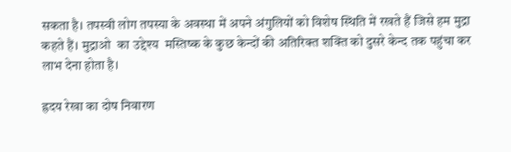सकता है। तपस्वी लोग तपस्या के अवस्था में अपने अंगुलियों को विशेष स्थिति में रखते हैं जिसे हम मुद्रा  कहते हैं। मुद्राओ  का उद्देश्य  मस्तिष्क के कुछ केन्दों की अतिरिक्त शक्ति को दुसरे केन्द तक पहुंचा कर लाभ देना होता है।

ह्रदय रेखा का दोष निवारण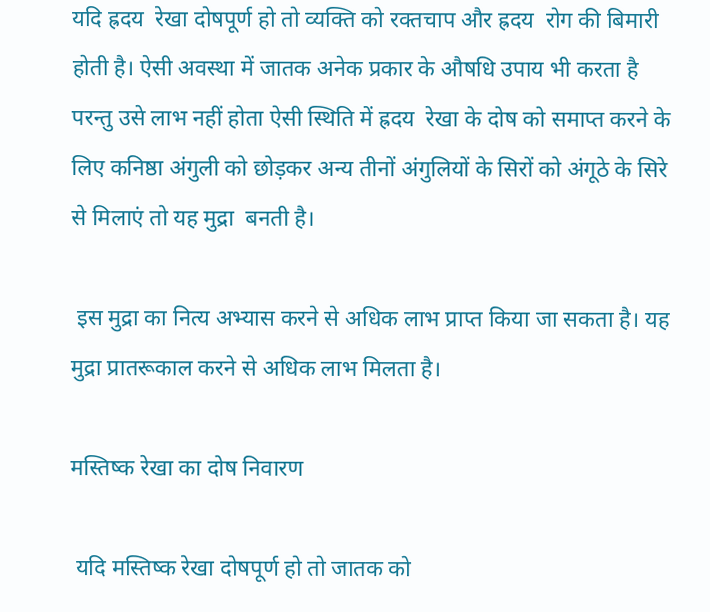यदि ह्रदय  रेखा दोषपूर्ण हो तो व्यक्ति को रक्तचाप और ह्रदय  रोग की बिमारी होती है। ऐसी अवस्था में जातक अनेक प्रकार के औषधि उपाय भी करता है परन्तु उसे लाभ नहीं होता ऐसी स्थिति में ह्रदय  रेखा के दोष को समाप्त करने के लिए कनिष्ठा अंगुली को छोड़कर अन्य तीनों अंगुलियों के सिरों को अंगूठे के सिरे से मिलाएं तो यह मुद्रा  बनती है।

 इस मुद्रा का नित्य अभ्यास करने से अधिक लाभ प्राप्त किया जा सकता है। यह मुद्रा प्रातरूकाल करने से अधिक लाभ मिलता है।

मस्तिष्क रेखा का दोष निवारण

 यदि मस्तिष्क रेखा दोषपूर्ण हो तो जातक को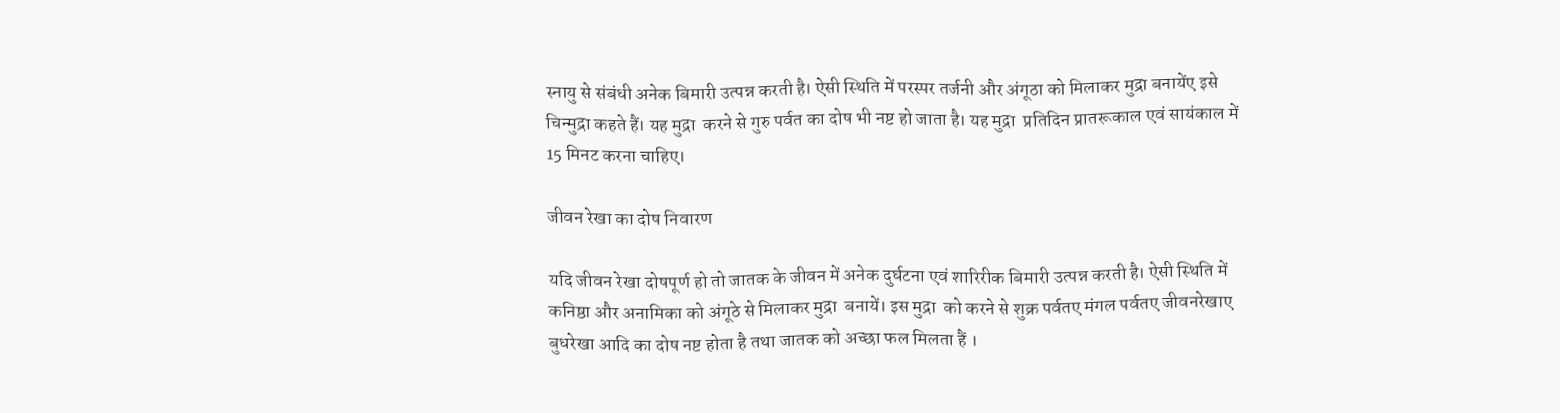स्नायु से संबंधी अनेक बिमारी उत्पन्न करती है। ऐसी स्थिति में परस्पर तर्जनी और अंगूठा को मिलाकर मुद्रा बनायेंए इसे चिन्मुद्रा कहते हैं। यह मुद्रा  करने से गुरु पर्वत का दोष भी नष्ट हो जाता है। यह मुद्रा  प्रतिदिन प्रातरूकाल एवं सायंकाल में 15 मिनट करना चाहिए।

जीवन रेखा का दोष निवारण

यदि जीवन रेखा दोषपूर्ण हो तो जातक के जीवन में अनेक दुर्घटना एवं शारिरीक बिमारी उत्पन्न करती है। ऐसी स्थिति में कनिष्ठा और अनामिका को अंगूठे से मिलाकर मुद्रा  बनायें। इस मुद्रा  को करने से शुक्र पर्वतए मंगल पर्वतए जीवनरेखाए बुधरेखा आदि का दोष नष्ट होता है तथा जातक को अच्छा फल मिलता हैं ।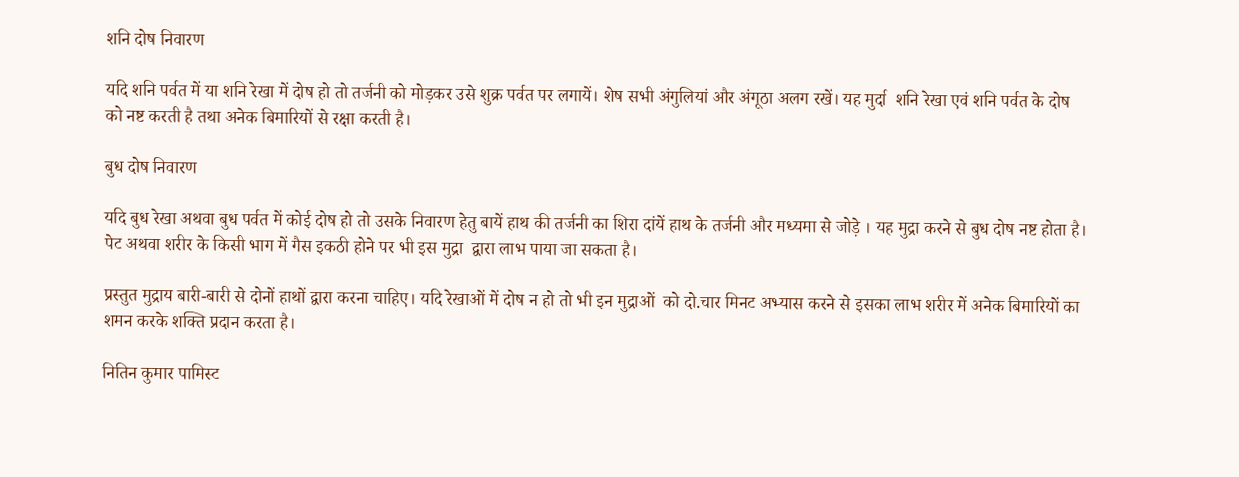शनि दोष निवारण

यदि शनि पर्वत में या शनि रेखा में दोष हो तो तर्जनी को मोड़कर उसे शुक्र पर्वत पर लगायें। शेष सभी अंगुलियां और अंगूठा अलग रखें। यह मुर्दा  शनि रेखा एवं शनि पर्वत के दोष को नष्ट करती है तथा अनेक बिमारियों से रक्षा करती है।

बुध दोष निवारण

यदि बुध रेखा अथवा बुध पर्वत में कोई दोष हो तो उसके निवारण हेतु बायें हाथ की तर्जनी का शिरा दांयें हाथ के तर्जनी और मध्यमा से जोड़े । यह मुद्रा करने से बुध दोष नष्ट होता है। पेट अथवा शरीर के किसी भाग में गैस इकठी होने पर भी इस मुद्रा  द्वारा लाभ पाया जा सकता है।

प्रस्तुत मुद्राय बारी-बारी से दोनों हाथों द्वारा करना चाहिए। यदि रेखाओं में दोष न हो तो भी इन मुद्राओं  को दो.चार मिनट अभ्यास करने से इसका लाभ शरीर में अनेक बिमारियों का शमन करके शक्ति प्रदान करता है।

नितिन कुमार पामिस्ट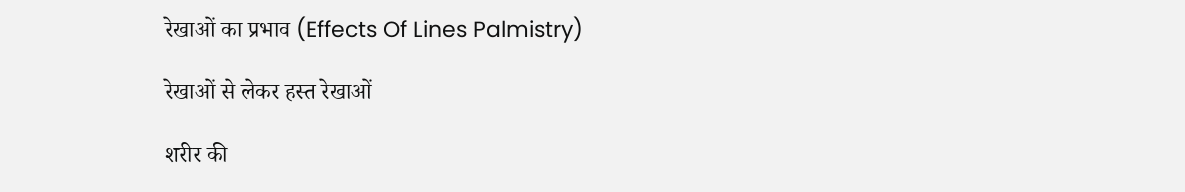रेखाओं का प्रभाव (Effects Of Lines Palmistry)

रेखाओं से लेकर हस्त रेखाओं

शरीर की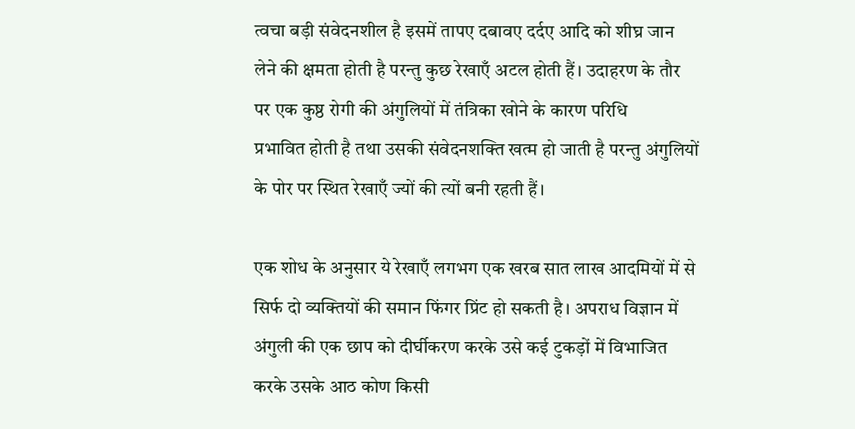त्वचा बड़ी संवेदनशील है इसमें तापए दबावए दर्दए आदि को शीघ्र जान लेने की क्षमता होती है परन्तु कुछ रेखाएँ अटल होती हैं। उदाहरण के तौर पर एक कुष्ठ रोगी की अंगुलियों में तंत्रिका खोने के कारण परिधि
प्रभावित होती है तथा उसकी संवेदनशक्ति खत्म हो जाती है परन्तु अंगुलियों के पोर पर स्थित रेखाएँ ज्यों की त्यों बनी रहती हैं।

एक शोध के अनुसार ये रेखाएँ लगभग एक खरब सात लाख आदमियों में से सिर्फ दो व्यक्तियों की समान फिंगर प्रिंट हो सकती है। अपराध विज्ञान में अंगुली की एक छाप को दीर्घीकरण करके उसे कई टुकड़ों में विभाजित करके उसके आठ कोण किसी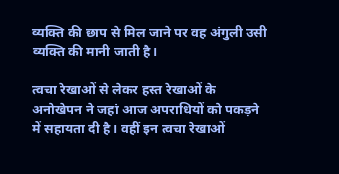व्यक्ति की छाप से मिल जाने पर वह अंगुली उसी व्यक्ति की मानी जाती है।

त्वचा रेखाओं से लेकर हस्त रेखाओं के अनोखेपन ने जहां आज अपराधियों को पकड़ने में सहायता दी है। वहीं इन त्वचा रेखाओं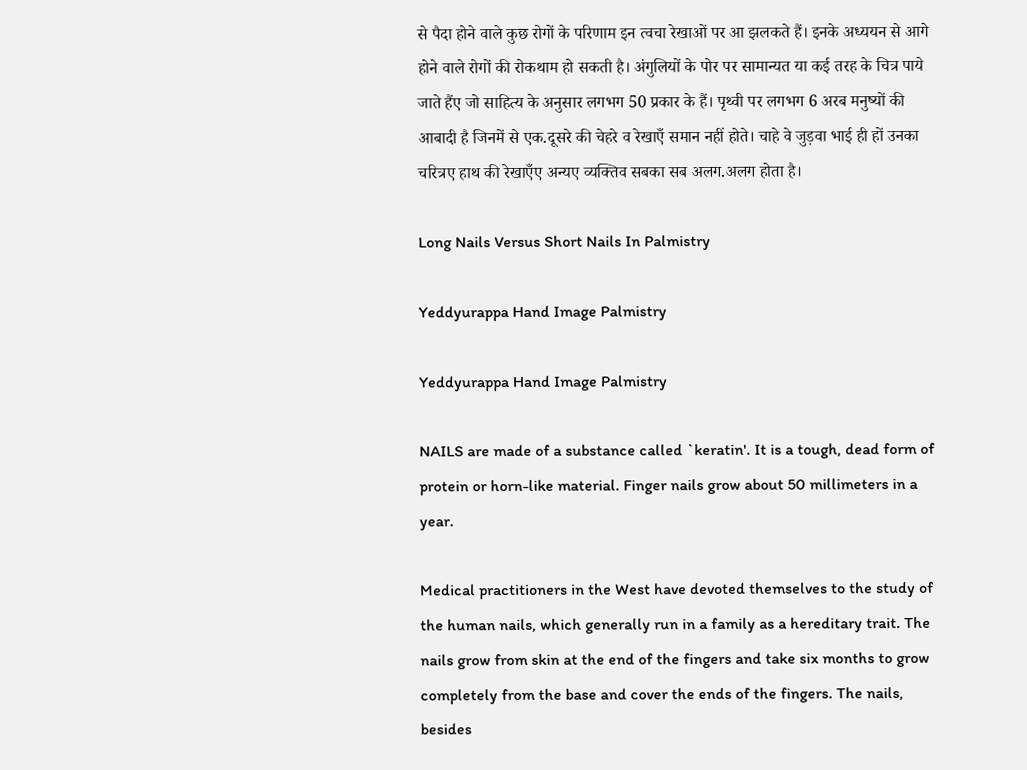से पैदा होने वाले कुछ रोगों के परिणाम इन त्वचा रेखाओं पर आ झलकते हैं। इनके अध्ययन से आगे होने वाले रोगों की रोकथाम हो सकती है। अंगुलियों के पोर पर सामान्यत या कई तरह के चित्र पाये जाते हैंए जो साहित्य के अनुसार लगभग 50 प्रकार के हैं। पृथ्वी पर लगभग 6 अरब मनुष्यों की आबादी है जिनमें से एक.दूसरे की चेहरे व रेखाएँ समान नहीं होते। चाहे वे जुड़वा भाई ही हों उनका चरित्रए हाथ की रेखाएँए अन्यए व्यक्तिव सबका सब अलग.अलग होता है।

Long Nails Versus Short Nails In Palmistry

Yeddyurappa Hand Image Palmistry

Yeddyurappa Hand Image Palmistry

NAILS are made of a substance called `keratin'. It is a tough, dead form of protein or horn-like material. Finger nails grow about 50 millimeters in a year.

Medical practitioners in the West have devoted themselves to the study of the human nails, which generally run in a family as a hereditary trait. The nails grow from skin at the end of the fingers and take six months to grow completely from the base and cover the ends of the fingers. The nails, besides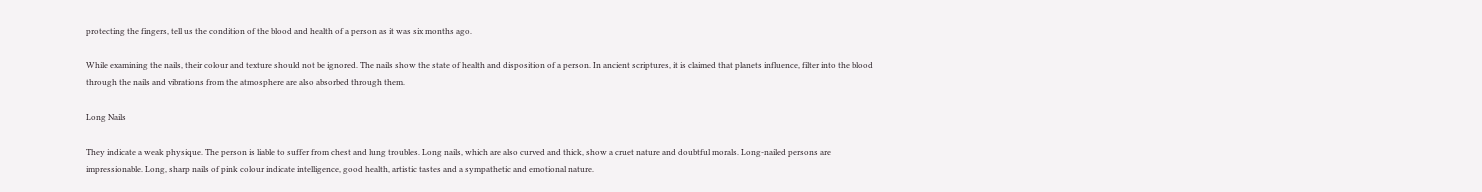protecting the fingers, tell us the condition of the blood and health of a person as it was six months ago.

While examining the nails, their colour and texture should not be ignored. The nails show the state of health and disposition of a person. In ancient scriptures, it is claimed that planets influence, filter into the blood through the nails and vibrations from the atmosphere are also absorbed through them.

Long Nails

They indicate a weak physique. The person is liable to suffer from chest and lung troubles. Long nails, which are also curved and thick, show a cruet nature and doubtful morals. Long-nailed persons are impressionable. Long, sharp nails of pink colour indicate intelligence, good health, artistic tastes and a sympathetic and emotional nature.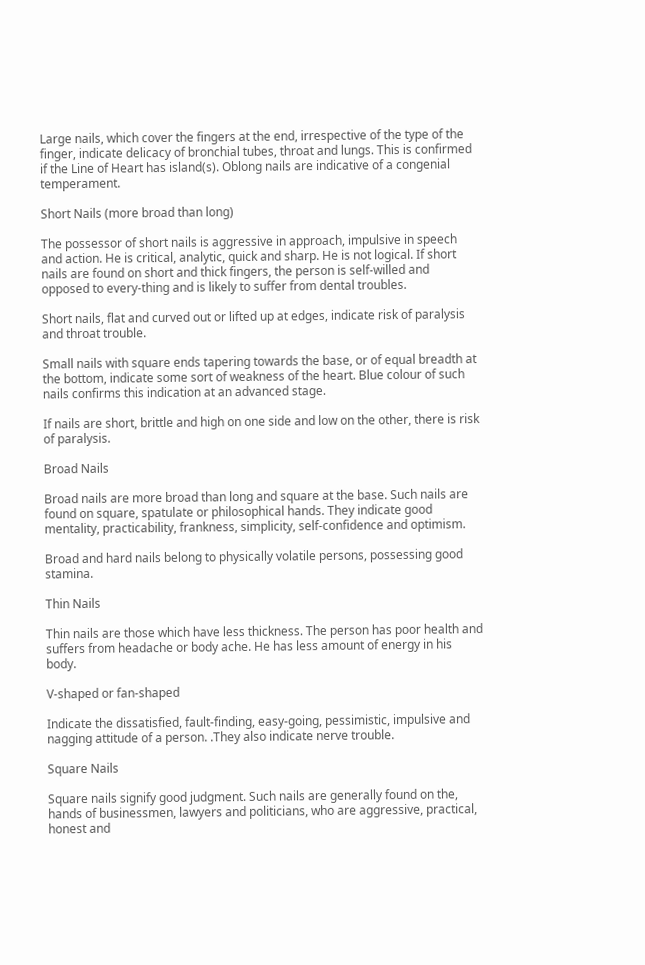Large nails, which cover the fingers at the end, irrespective of the type of the finger, indicate delicacy of bronchial tubes, throat and lungs. This is confirmed if the Line of Heart has island(s). Oblong nails are indicative of a congenial temperament.

Short Nails (more broad than long)

The possessor of short nails is aggressive in approach, impulsive in speech and action. He is critical, analytic, quick and sharp. He is not logical. If short nails are found on short and thick fingers, the person is self-willed and opposed to every-thing and is likely to suffer from dental troubles.

Short nails, flat and curved out or lifted up at edges, indicate risk of paralysis and throat trouble.

Small nails with square ends tapering towards the base, or of equal breadth at the bottom, indicate some sort of weakness of the heart. Blue colour of such nails confirms this indication at an advanced stage.

If nails are short, brittle and high on one side and low on the other, there is risk of paralysis.

Broad Nails

Broad nails are more broad than long and square at the base. Such nails are found on square, spatulate or philosophical hands. They indicate good mentality, practicability, frankness, simplicity, self-confidence and optimism.

Broad and hard nails belong to physically volatile persons, possessing good stamina.

Thin Nails

Thin nails are those which have less thickness. The person has poor health and suffers from headache or body ache. He has less amount of energy in his body.

V-shaped or fan-shaped

Indicate the dissatisfied, fault-finding, easy-going, pessimistic, impulsive and nagging attitude of a person. .They also indicate nerve trouble.

Square Nails

Square nails signify good judgment. Such nails are generally found on the, hands of businessmen, lawyers and politicians, who are aggressive, practical, honest and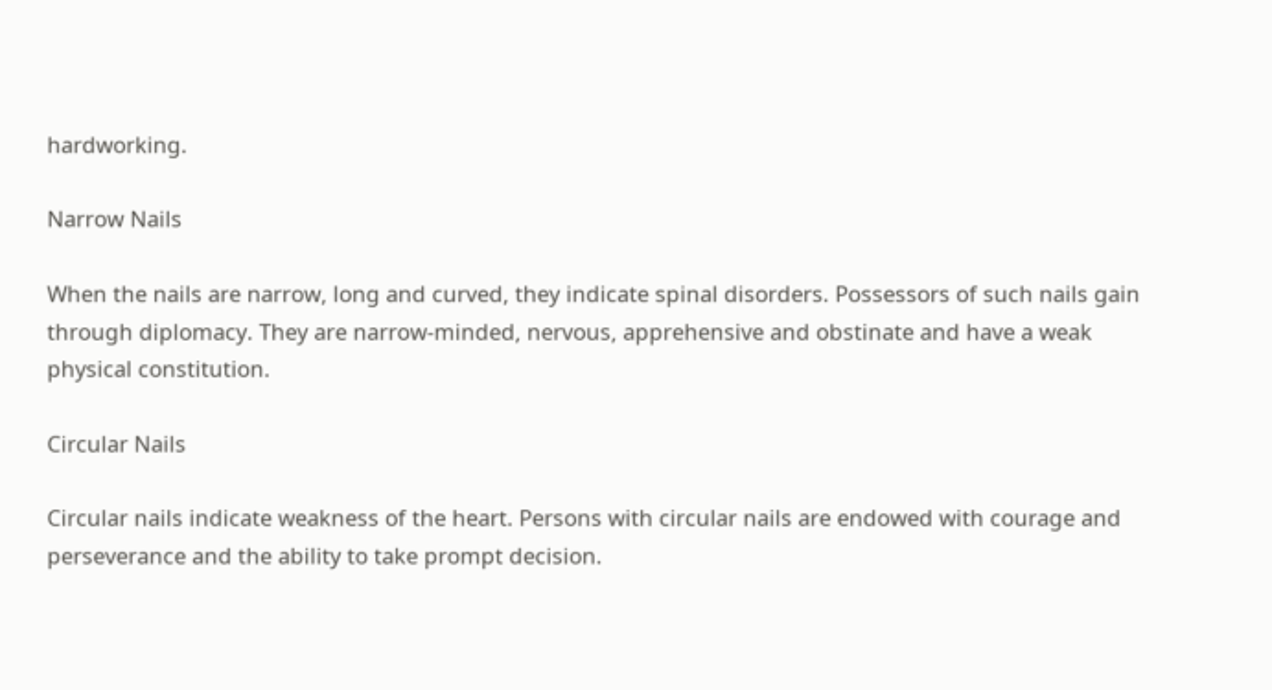hardworking.

Narrow Nails

When the nails are narrow, long and curved, they indicate spinal disorders. Possessors of such nails gain through diplomacy. They are narrow-minded, nervous, apprehensive and obstinate and have a weak physical constitution.

Circular Nails

Circular nails indicate weakness of the heart. Persons with circular nails are endowed with courage and perseverance and the ability to take prompt decision.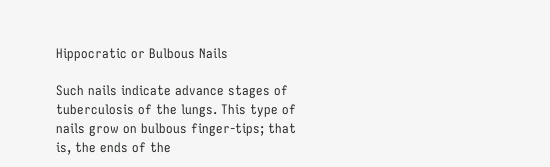Hippocratic or Bulbous Nails

Such nails indicate advance stages of tuberculosis of the lungs. This type of nails grow on bulbous finger-tips; that is, the ends of the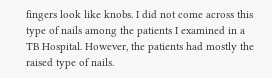fingers look like knobs. I did not come across this type of nails among the patients I examined in a TB Hospital. However, the patients had mostly the raised type of nails.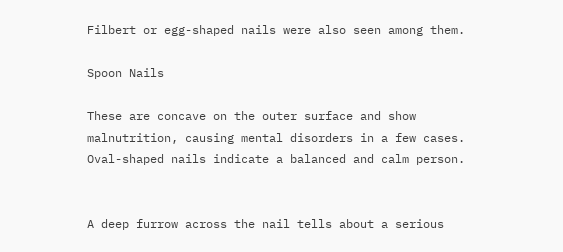Filbert or egg-shaped nails were also seen among them.

Spoon Nails

These are concave on the outer surface and show malnutrition, causing mental disorders in a few cases. Oval-shaped nails indicate a balanced and calm person.


A deep furrow across the nail tells about a serious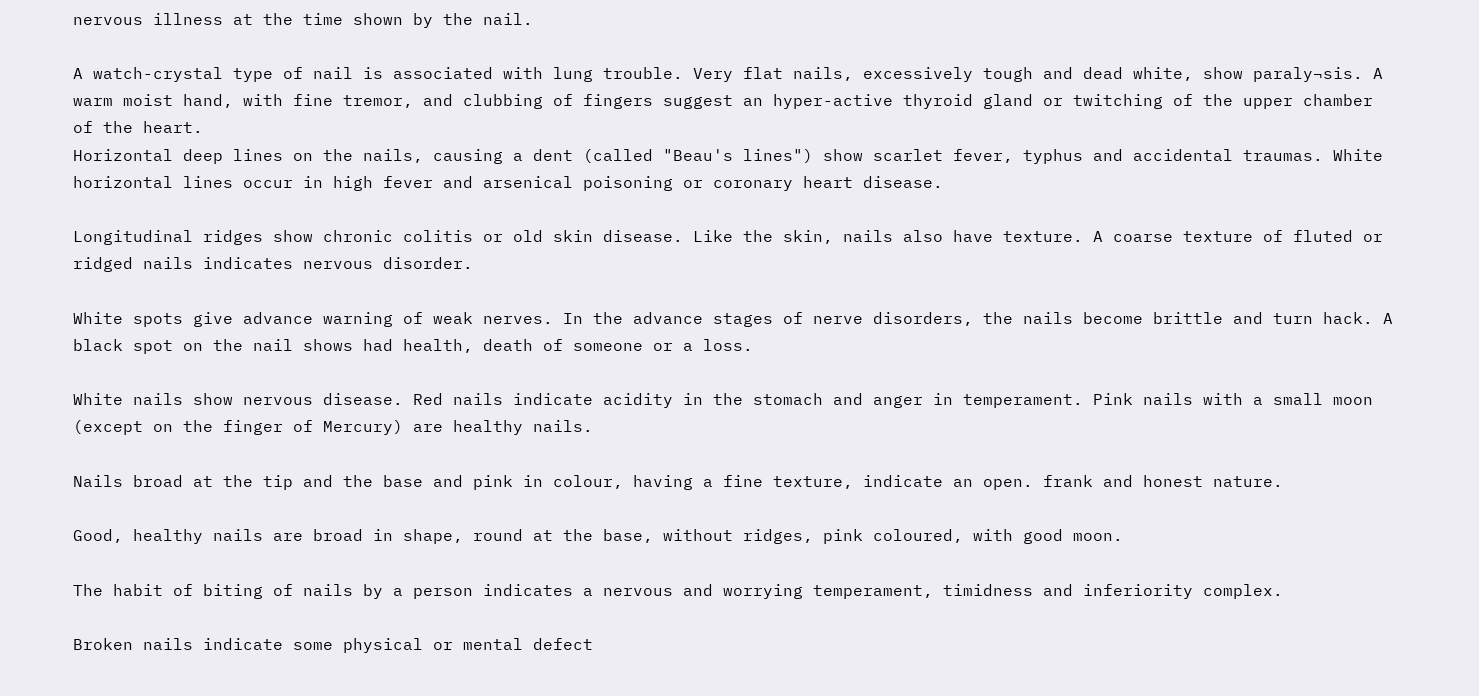nervous illness at the time shown by the nail.

A watch-crystal type of nail is associated with lung trouble. Very flat nails, excessively tough and dead white, show paraly¬sis. A warm moist hand, with fine tremor, and clubbing of fingers suggest an hyper-active thyroid gland or twitching of the upper chamber of the heart.
Horizontal deep lines on the nails, causing a dent (called "Beau's lines") show scarlet fever, typhus and accidental traumas. White horizontal lines occur in high fever and arsenical poisoning or coronary heart disease.

Longitudinal ridges show chronic colitis or old skin disease. Like the skin, nails also have texture. A coarse texture of fluted or ridged nails indicates nervous disorder.

White spots give advance warning of weak nerves. In the advance stages of nerve disorders, the nails become brittle and turn hack. A black spot on the nail shows had health, death of someone or a loss.

White nails show nervous disease. Red nails indicate acidity in the stomach and anger in temperament. Pink nails with a small moon (except on the finger of Mercury) are healthy nails.

Nails broad at the tip and the base and pink in colour, having a fine texture, indicate an open. frank and honest nature.

Good, healthy nails are broad in shape, round at the base, without ridges, pink coloured, with good moon.

The habit of biting of nails by a person indicates a nervous and worrying temperament, timidness and inferiority complex.

Broken nails indicate some physical or mental defect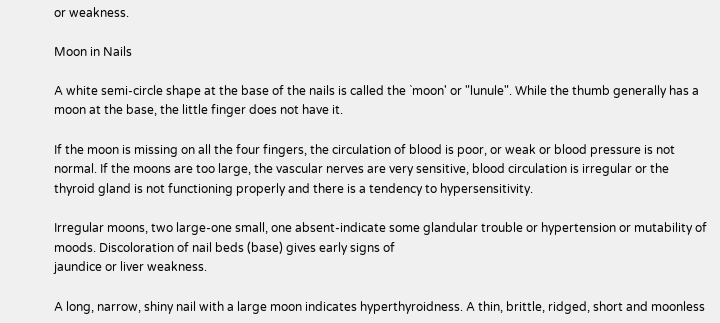or weakness.

Moon in Nails

A white semi-circle shape at the base of the nails is called the `moon' or "lunule". While the thumb generally has a moon at the base, the little finger does not have it.

If the moon is missing on all the four fingers, the circulation of blood is poor, or weak or blood pressure is not normal. If the moons are too large, the vascular nerves are very sensitive, blood circulation is irregular or the thyroid gland is not functioning properly and there is a tendency to hypersensitivity.

Irregular moons, two large-one small, one absent-indicate some glandular trouble or hypertension or mutability of moods. Discoloration of nail beds (base) gives early signs of
jaundice or liver weakness.

A long, narrow, shiny nail with a large moon indicates hyperthyroidness. A thin, brittle, ridged, short and moonless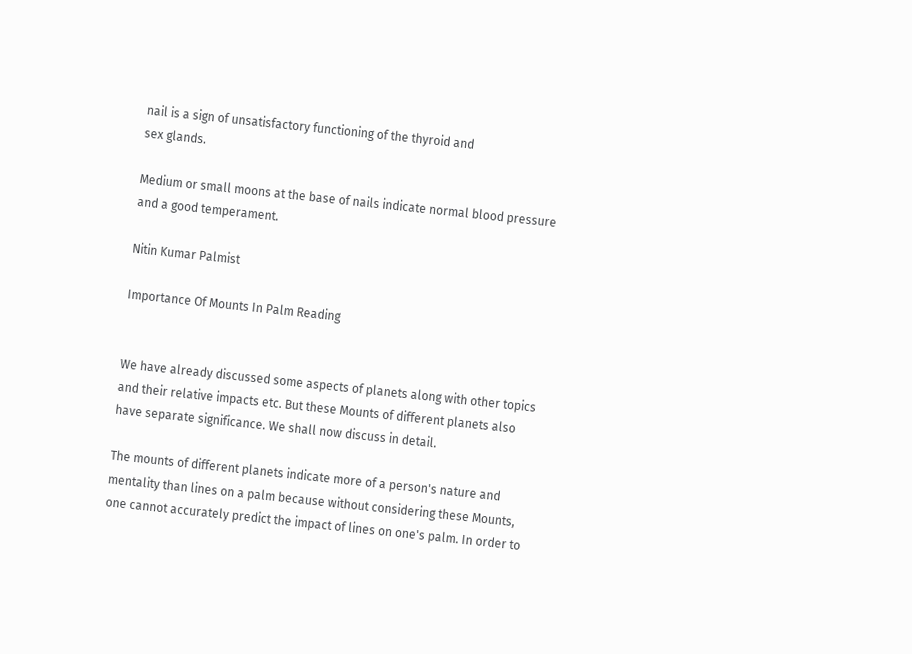nail is a sign of unsatisfactory functioning of the thyroid and
sex glands.

Medium or small moons at the base of nails indicate normal blood pressure and a good temperament.

Nitin Kumar Palmist

Importance Of Mounts In Palm Reading


We have already discussed some aspects of planets along with other topics and their relative impacts etc. But these Mounts of different planets also have separate significance. We shall now discuss in detail.

The mounts of different planets indicate more of a person's nature and mentality than lines on a palm because without considering these Mounts, one cannot accurately predict the impact of lines on one's palm. In order to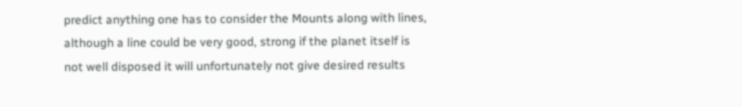predict anything one has to consider the Mounts along with lines, although a line could be very good, strong if the planet itself is not well disposed it will unfortunately not give desired results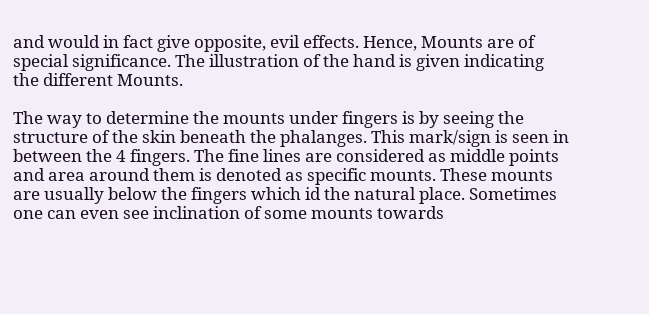and would in fact give opposite, evil effects. Hence, Mounts are of special significance. The illustration of the hand is given indicating the different Mounts.

The way to determine the mounts under fingers is by seeing the structure of the skin beneath the phalanges. This mark/sign is seen in between the 4 fingers. The fine lines are considered as middle points and area around them is denoted as specific mounts. These mounts are usually below the fingers which id the natural place. Sometimes one can even see inclination of some mounts towards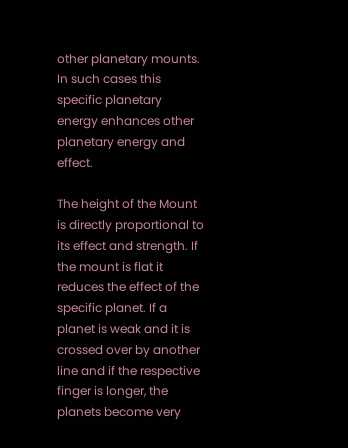other planetary mounts. In such cases this specific planetary energy enhances other planetary energy and effect.

The height of the Mount is directly proportional to its effect and strength. If the mount is flat it reduces the effect of the specific planet. If a planet is weak and it is crossed over by another line and if the respective finger is longer, the planets become very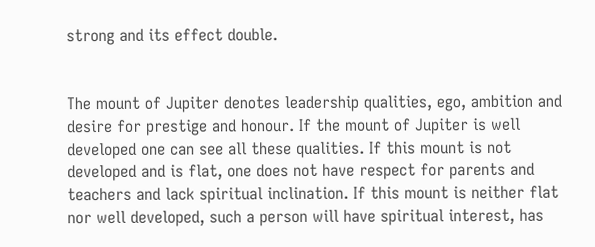strong and its effect double.


The mount of Jupiter denotes leadership qualities, ego, ambition and desire for prestige and honour. If the mount of Jupiter is well developed one can see all these qualities. If this mount is not developed and is flat, one does not have respect for parents and teachers and lack spiritual inclination. If this mount is neither flat nor well developed, such a person will have spiritual interest, has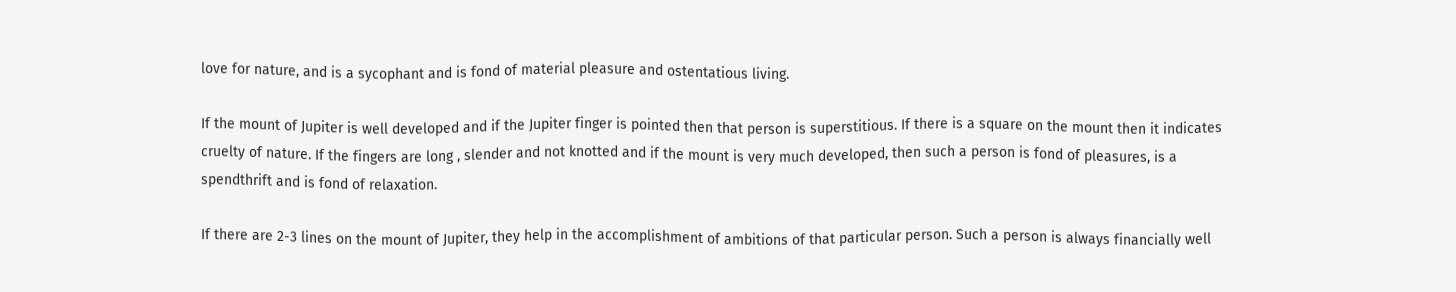love for nature, and is a sycophant and is fond of material pleasure and ostentatious living.

If the mount of Jupiter is well developed and if the Jupiter finger is pointed then that person is superstitious. If there is a square on the mount then it indicates cruelty of nature. If the fingers are long , slender and not knotted and if the mount is very much developed, then such a person is fond of pleasures, is a spendthrift and is fond of relaxation.

If there are 2-3 lines on the mount of Jupiter, they help in the accomplishment of ambitions of that particular person. Such a person is always financially well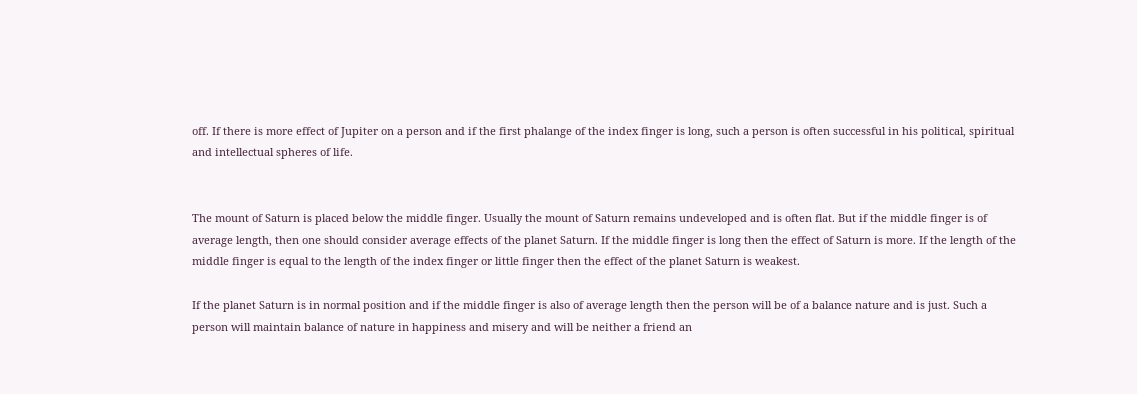off. If there is more effect of Jupiter on a person and if the first phalange of the index finger is long, such a person is often successful in his political, spiritual and intellectual spheres of life.


The mount of Saturn is placed below the middle finger. Usually the mount of Saturn remains undeveloped and is often flat. But if the middle finger is of average length, then one should consider average effects of the planet Saturn. If the middle finger is long then the effect of Saturn is more. If the length of the middle finger is equal to the length of the index finger or little finger then the effect of the planet Saturn is weakest.

If the planet Saturn is in normal position and if the middle finger is also of average length then the person will be of a balance nature and is just. Such a person will maintain balance of nature in happiness and misery and will be neither a friend an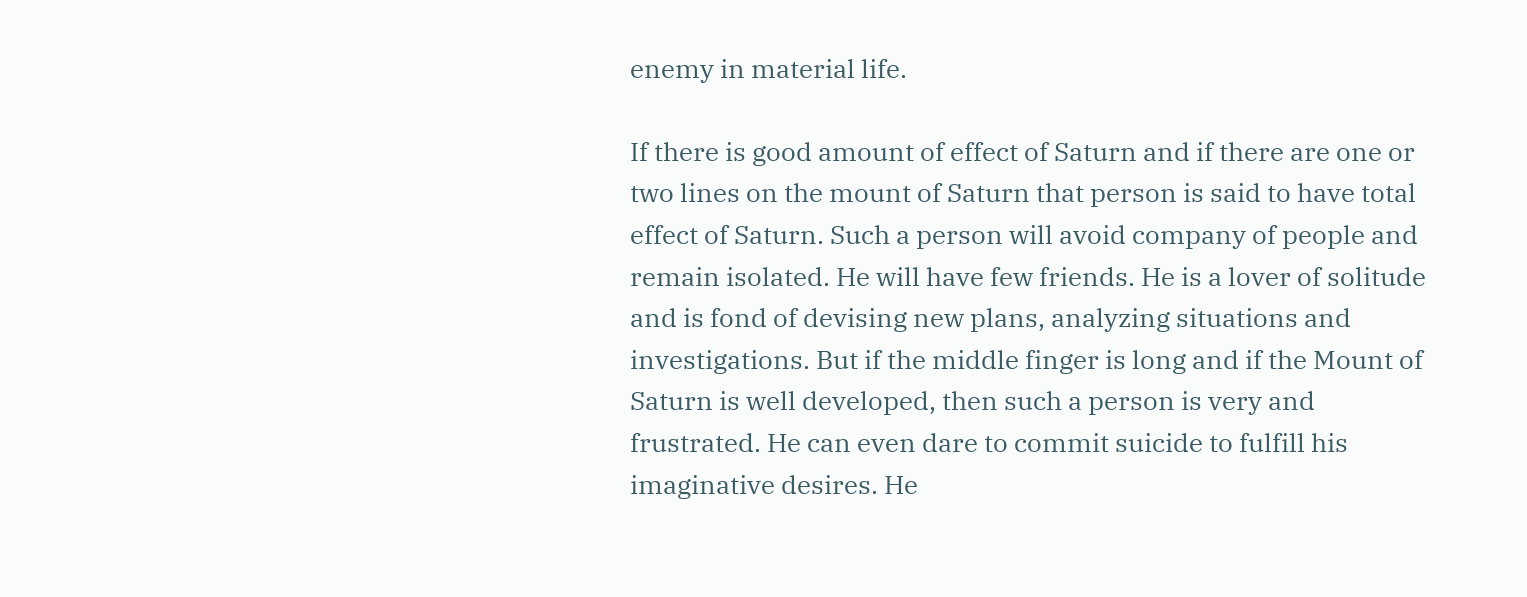enemy in material life.

If there is good amount of effect of Saturn and if there are one or two lines on the mount of Saturn that person is said to have total effect of Saturn. Such a person will avoid company of people and remain isolated. He will have few friends. He is a lover of solitude and is fond of devising new plans, analyzing situations and investigations. But if the middle finger is long and if the Mount of Saturn is well developed, then such a person is very and frustrated. He can even dare to commit suicide to fulfill his imaginative desires. He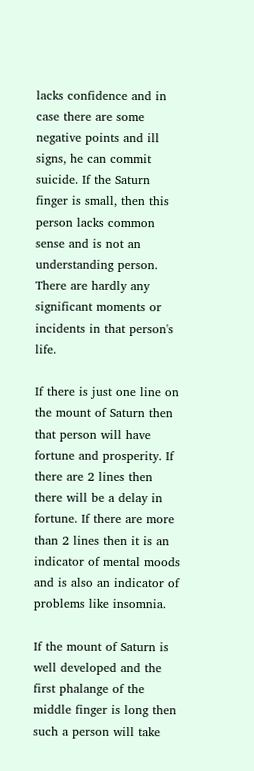lacks confidence and in case there are some negative points and ill signs, he can commit suicide. If the Saturn finger is small, then this person lacks common sense and is not an understanding person. There are hardly any significant moments or incidents in that person's life.

If there is just one line on the mount of Saturn then that person will have fortune and prosperity. If there are 2 lines then there will be a delay in fortune. If there are more than 2 lines then it is an indicator of mental moods and is also an indicator of problems like insomnia.

If the mount of Saturn is well developed and the first phalange of the middle finger is long then such a person will take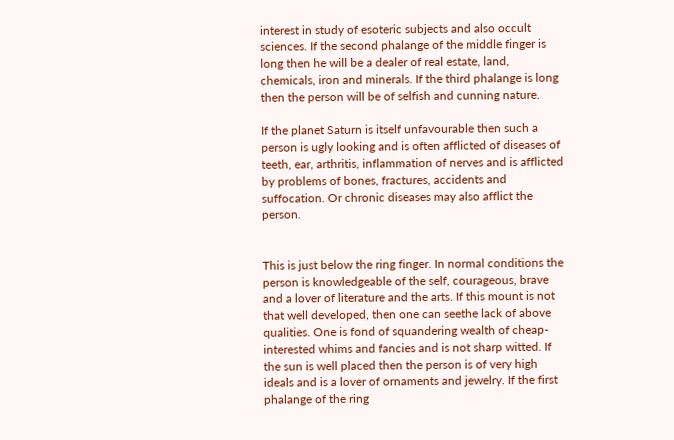interest in study of esoteric subjects and also occult sciences. If the second phalange of the middle finger is long then he will be a dealer of real estate, land, chemicals, iron and minerals. If the third phalange is long then the person will be of selfish and cunning nature.

If the planet Saturn is itself unfavourable then such a person is ugly looking and is often afflicted of diseases of teeth, ear, arthritis, inflammation of nerves and is afflicted by problems of bones, fractures, accidents and suffocation. Or chronic diseases may also afflict the person.


This is just below the ring finger. In normal conditions the person is knowledgeable of the self, courageous, brave and a lover of literature and the arts. If this mount is not that well developed, then one can seethe lack of above qualities. One is fond of squandering wealth of cheap-interested whims and fancies and is not sharp witted. If the sun is well placed then the person is of very high ideals and is a lover of ornaments and jewelry. If the first phalange of the ring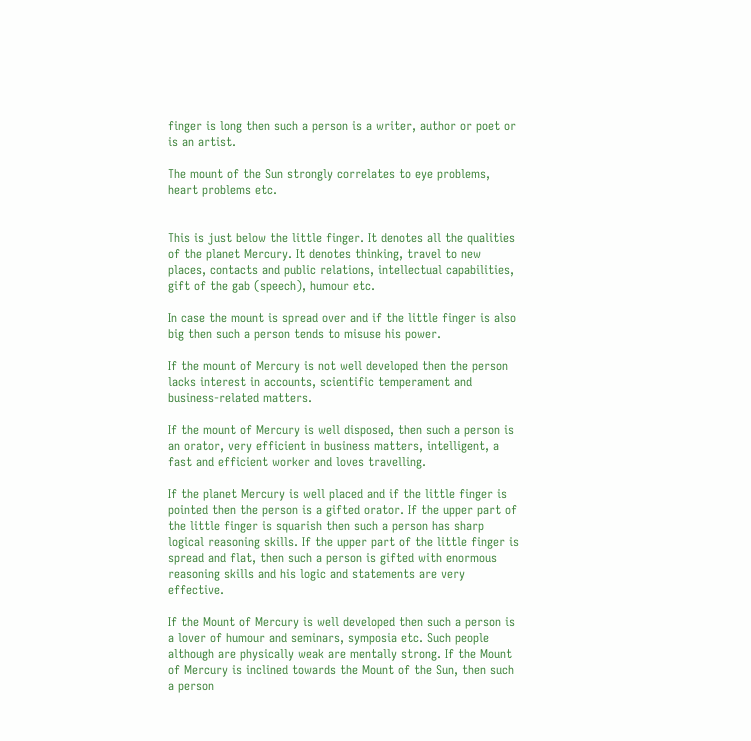finger is long then such a person is a writer, author or poet or is an artist.

The mount of the Sun strongly correlates to eye problems, heart problems etc.


This is just below the little finger. It denotes all the qualities of the planet Mercury. It denotes thinking, travel to new places, contacts and public relations, intellectual capabilities, gift of the gab (speech), humour etc.

In case the mount is spread over and if the little finger is also big then such a person tends to misuse his power.

If the mount of Mercury is not well developed then the person lacks interest in accounts, scientific temperament and business-related matters.

If the mount of Mercury is well disposed, then such a person is an orator, very efficient in business matters, intelligent, a fast and efficient worker and loves travelling.

If the planet Mercury is well placed and if the little finger is pointed then the person is a gifted orator. If the upper part of the little finger is squarish then such a person has sharp logical reasoning skills. If the upper part of the little finger is spread and flat, then such a person is gifted with enormous reasoning skills and his logic and statements are very effective.

If the Mount of Mercury is well developed then such a person is a lover of humour and seminars, symposia etc. Such people although are physically weak are mentally strong. If the Mount of Mercury is inclined towards the Mount of the Sun, then such a person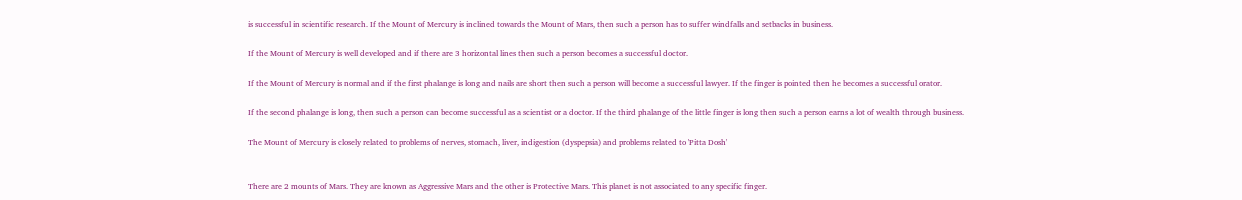is successful in scientific research. If the Mount of Mercury is inclined towards the Mount of Mars, then such a person has to suffer windfalls and setbacks in business.

If the Mount of Mercury is well developed and if there are 3 horizontal lines then such a person becomes a successful doctor.

If the Mount of Mercury is normal and if the first phalange is long and nails are short then such a person will become a successful lawyer. If the finger is pointed then he becomes a successful orator.

If the second phalange is long, then such a person can become successful as a scientist or a doctor. If the third phalange of the little finger is long then such a person earns a lot of wealth through business.

The Mount of Mercury is closely related to problems of nerves, stomach, liver, indigestion (dyspepsia) and problems related to 'Pitta Dosh'


There are 2 mounts of Mars. They are known as Aggressive Mars and the other is Protective Mars. This planet is not associated to any specific finger.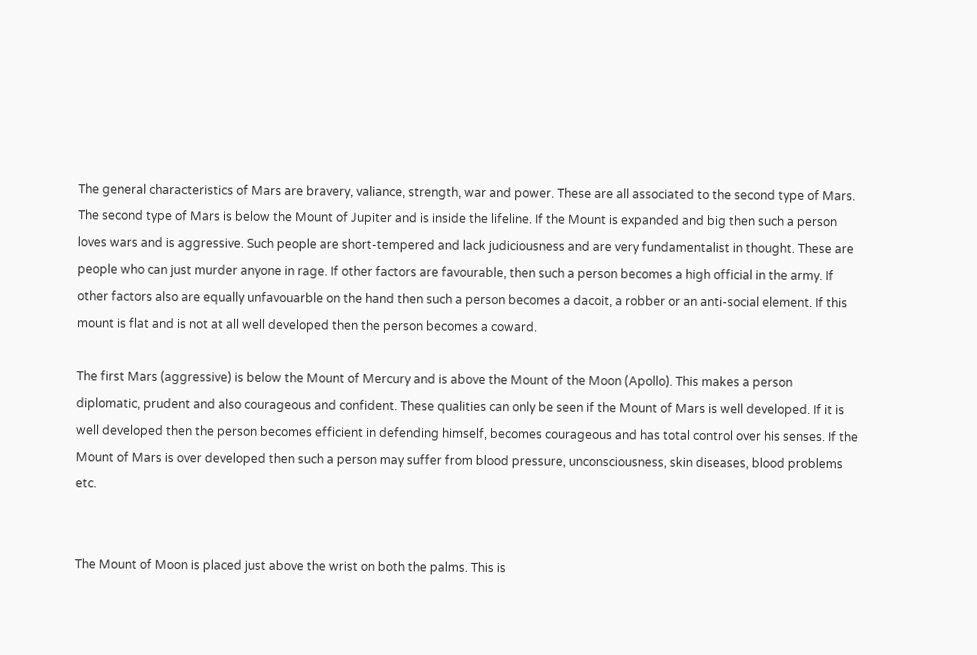The general characteristics of Mars are bravery, valiance, strength, war and power. These are all associated to the second type of Mars. The second type of Mars is below the Mount of Jupiter and is inside the lifeline. If the Mount is expanded and big then such a person loves wars and is aggressive. Such people are short-tempered and lack judiciousness and are very fundamentalist in thought. These are people who can just murder anyone in rage. If other factors are favourable, then such a person becomes a high official in the army. If other factors also are equally unfavouarble on the hand then such a person becomes a dacoit, a robber or an anti-social element. If this mount is flat and is not at all well developed then the person becomes a coward.

The first Mars (aggressive) is below the Mount of Mercury and is above the Mount of the Moon (Apollo). This makes a person diplomatic, prudent and also courageous and confident. These qualities can only be seen if the Mount of Mars is well developed. If it is well developed then the person becomes efficient in defending himself, becomes courageous and has total control over his senses. If the Mount of Mars is over developed then such a person may suffer from blood pressure, unconsciousness, skin diseases, blood problems etc.


The Mount of Moon is placed just above the wrist on both the palms. This is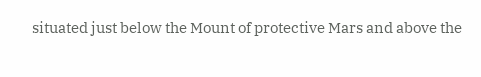situated just below the Mount of protective Mars and above the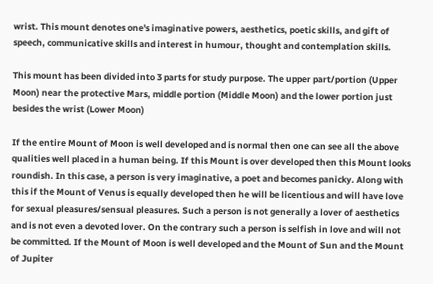wrist. This mount denotes one's imaginative powers, aesthetics, poetic skills, and gift of speech, communicative skills and interest in humour, thought and contemplation skills.

This mount has been divided into 3 parts for study purpose. The upper part/portion (Upper Moon) near the protective Mars, middle portion (Middle Moon) and the lower portion just besides the wrist (Lower Moon)

If the entire Mount of Moon is well developed and is normal then one can see all the above qualities well placed in a human being. If this Mount is over developed then this Mount looks roundish. In this case, a person is very imaginative, a poet and becomes panicky. Along with this if the Mount of Venus is equally developed then he will be licentious and will have love for sexual pleasures/sensual pleasures. Such a person is not generally a lover of aesthetics and is not even a devoted lover. On the contrary such a person is selfish in love and will not be committed. If the Mount of Moon is well developed and the Mount of Sun and the Mount of Jupiter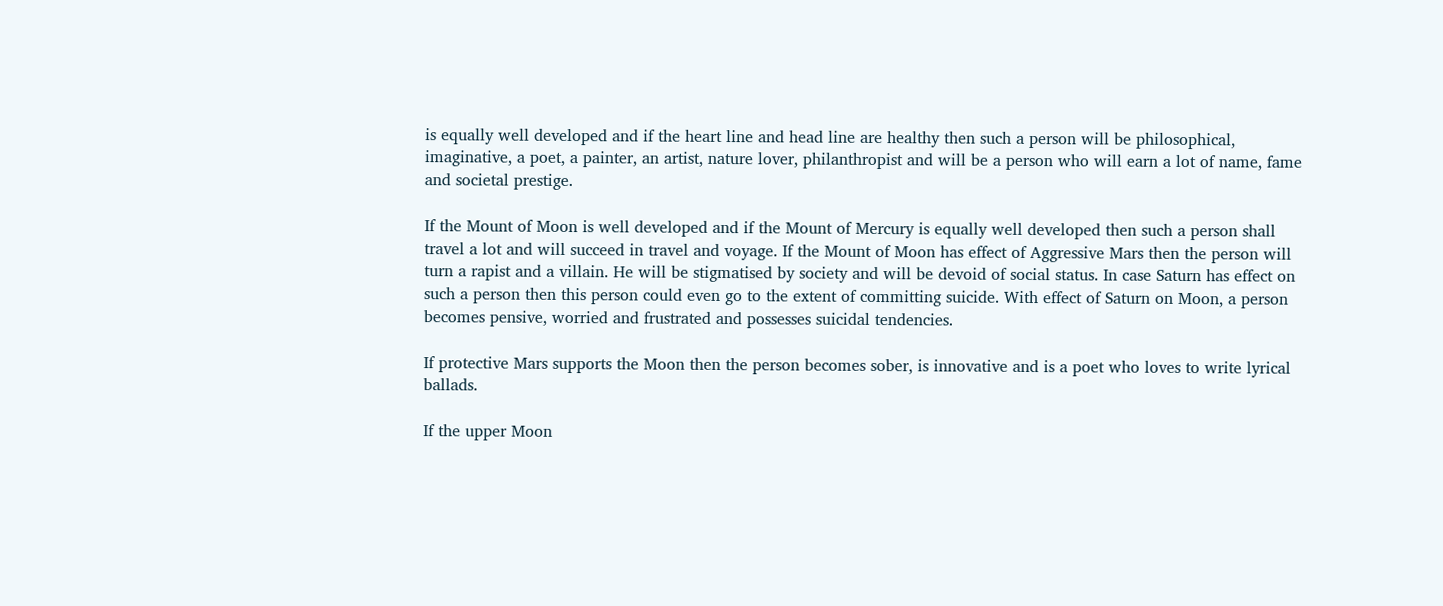is equally well developed and if the heart line and head line are healthy then such a person will be philosophical, imaginative, a poet, a painter, an artist, nature lover, philanthropist and will be a person who will earn a lot of name, fame and societal prestige.

If the Mount of Moon is well developed and if the Mount of Mercury is equally well developed then such a person shall travel a lot and will succeed in travel and voyage. If the Mount of Moon has effect of Aggressive Mars then the person will turn a rapist and a villain. He will be stigmatised by society and will be devoid of social status. In case Saturn has effect on such a person then this person could even go to the extent of committing suicide. With effect of Saturn on Moon, a person becomes pensive, worried and frustrated and possesses suicidal tendencies.

If protective Mars supports the Moon then the person becomes sober, is innovative and is a poet who loves to write lyrical ballads.

If the upper Moon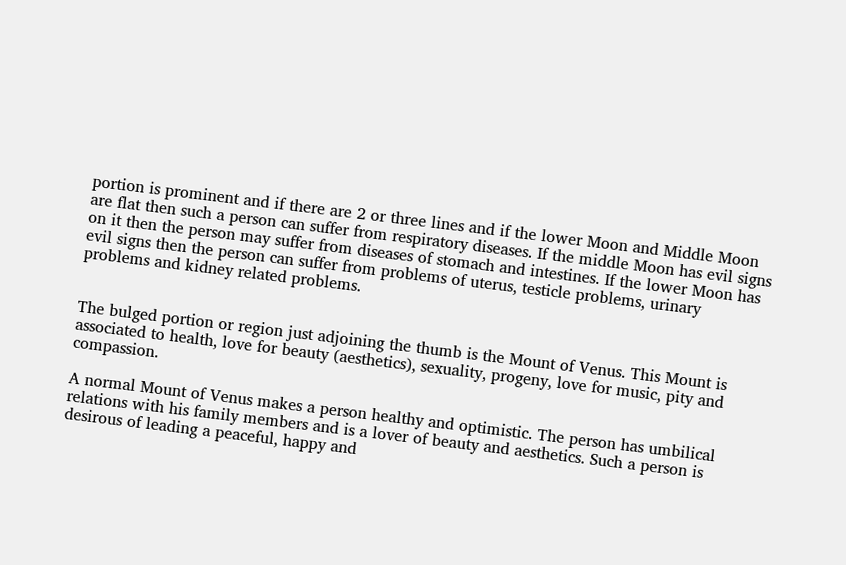portion is prominent and if there are 2 or three lines and if the lower Moon and Middle Moon are flat then such a person can suffer from respiratory diseases. If the middle Moon has evil signs on it then the person may suffer from diseases of stomach and intestines. If the lower Moon has evil signs then the person can suffer from problems of uterus, testicle problems, urinary problems and kidney related problems.


The bulged portion or region just adjoining the thumb is the Mount of Venus. This Mount is associated to health, love for beauty (aesthetics), sexuality, progeny, love for music, pity and compassion.

A normal Mount of Venus makes a person healthy and optimistic. The person has umbilical relations with his family members and is a lover of beauty and aesthetics. Such a person is desirous of leading a peaceful, happy and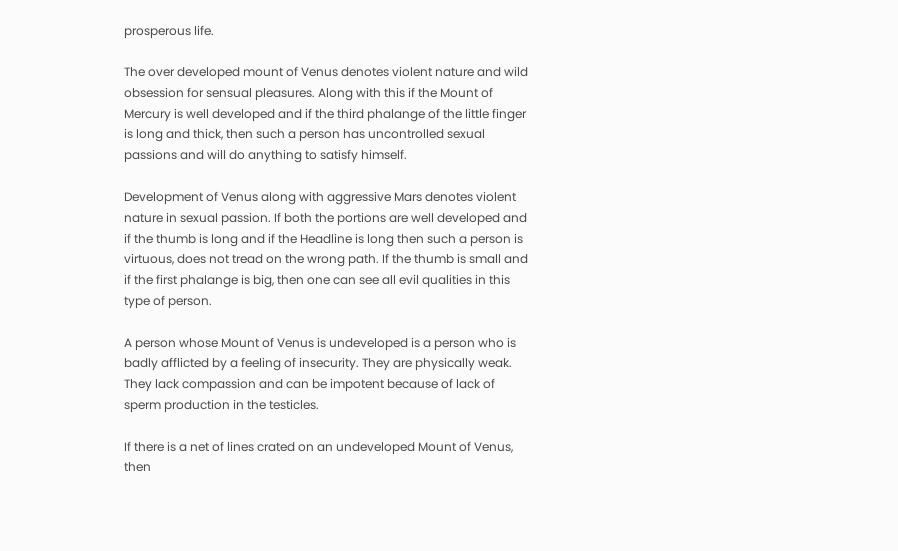prosperous life.

The over developed mount of Venus denotes violent nature and wild obsession for sensual pleasures. Along with this if the Mount of Mercury is well developed and if the third phalange of the little finger is long and thick, then such a person has uncontrolled sexual passions and will do anything to satisfy himself.

Development of Venus along with aggressive Mars denotes violent nature in sexual passion. If both the portions are well developed and if the thumb is long and if the Headline is long then such a person is virtuous, does not tread on the wrong path. If the thumb is small and if the first phalange is big, then one can see all evil qualities in this type of person.

A person whose Mount of Venus is undeveloped is a person who is badly afflicted by a feeling of insecurity. They are physically weak. They lack compassion and can be impotent because of lack of sperm production in the testicles.

If there is a net of lines crated on an undeveloped Mount of Venus, then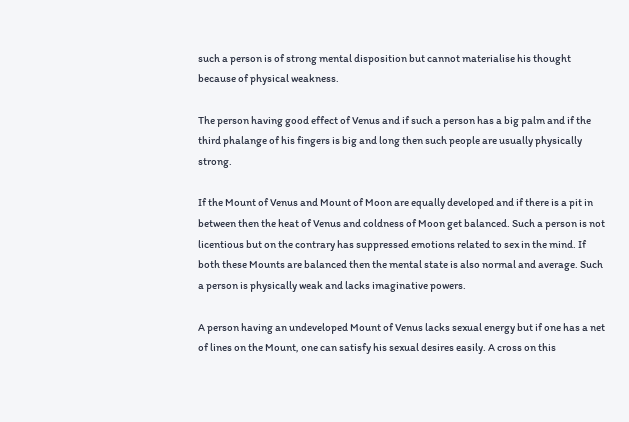such a person is of strong mental disposition but cannot materialise his thought because of physical weakness.

The person having good effect of Venus and if such a person has a big palm and if the third phalange of his fingers is big and long then such people are usually physically strong.

If the Mount of Venus and Mount of Moon are equally developed and if there is a pit in between then the heat of Venus and coldness of Moon get balanced. Such a person is not licentious but on the contrary has suppressed emotions related to sex in the mind. If both these Mounts are balanced then the mental state is also normal and average. Such a person is physically weak and lacks imaginative powers.

A person having an undeveloped Mount of Venus lacks sexual energy but if one has a net of lines on the Mount, one can satisfy his sexual desires easily. A cross on this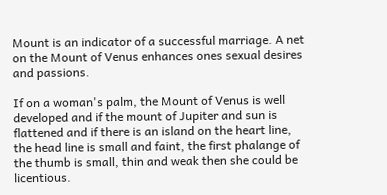Mount is an indicator of a successful marriage. A net on the Mount of Venus enhances ones sexual desires and passions.

If on a woman's palm, the Mount of Venus is well developed and if the mount of Jupiter and sun is flattened and if there is an island on the heart line, the head line is small and faint, the first phalange of the thumb is small, thin and weak then she could be licentious.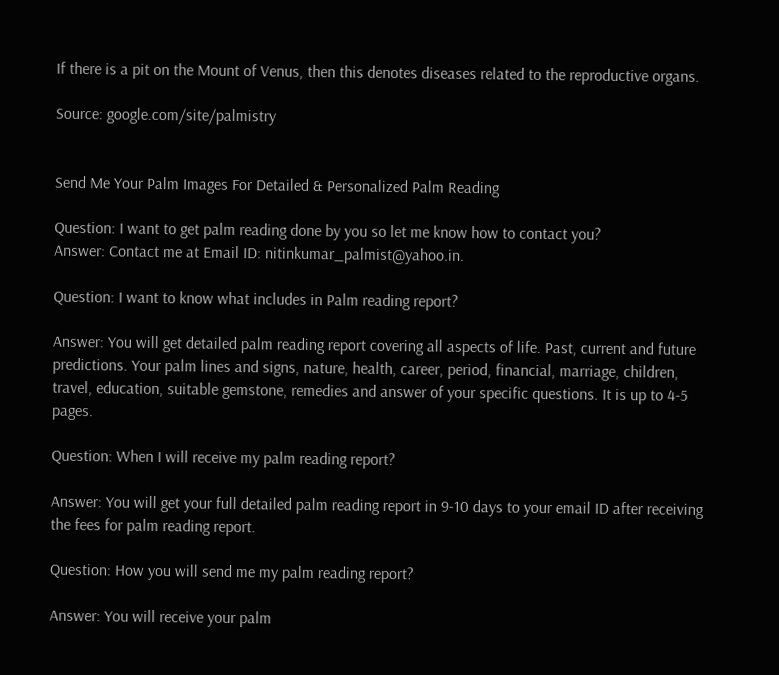If there is a pit on the Mount of Venus, then this denotes diseases related to the reproductive organs.

Source: google.com/site/palmistry


Send Me Your Palm Images For Detailed & Personalized Palm Reading

Question: I want to get palm reading done by you so let me know how to contact you?
Answer: Contact me at Email ID: nitinkumar_palmist@yahoo.in.

Question: I want to know what includes in Palm reading report?

Answer: You will get detailed palm reading report covering all aspects of life. Past, current and future predictions. Your palm lines and signs, nature, health, career, period, financial, marriage, children, travel, education, suitable gemstone, remedies and answer of your specific questions. It is up to 4-5 pages.

Question: When I will receive my palm reading report?

Answer: You will get your full detailed palm reading report in 9-10 days to your email ID after receiving the fees for palm reading report.

Question: How you will send me my palm reading report?

Answer: You will receive your palm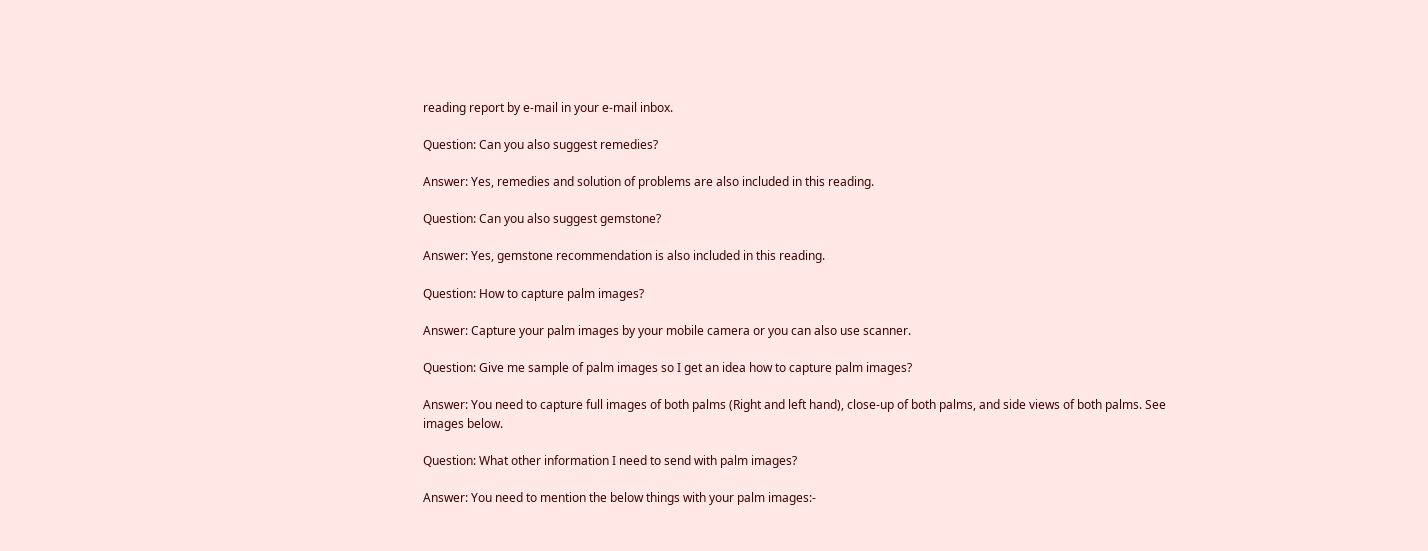reading report by e-mail in your e-mail inbox.

Question: Can you also suggest remedies?

Answer: Yes, remedies and solution of problems are also included in this reading.

Question: Can you also suggest gemstone?

Answer: Yes, gemstone recommendation is also included in this reading.

Question: How to capture palm images?

Answer: Capture your palm images by your mobile camera or you can also use scanner.

Question: Give me sample of palm images so I get an idea how to capture palm images?

Answer: You need to capture full images of both palms (Right and left hand), close-up of both palms, and side views of both palms. See images below.

Question: What other information I need to send with palm images?

Answer: You need to mention the below things with your palm images:-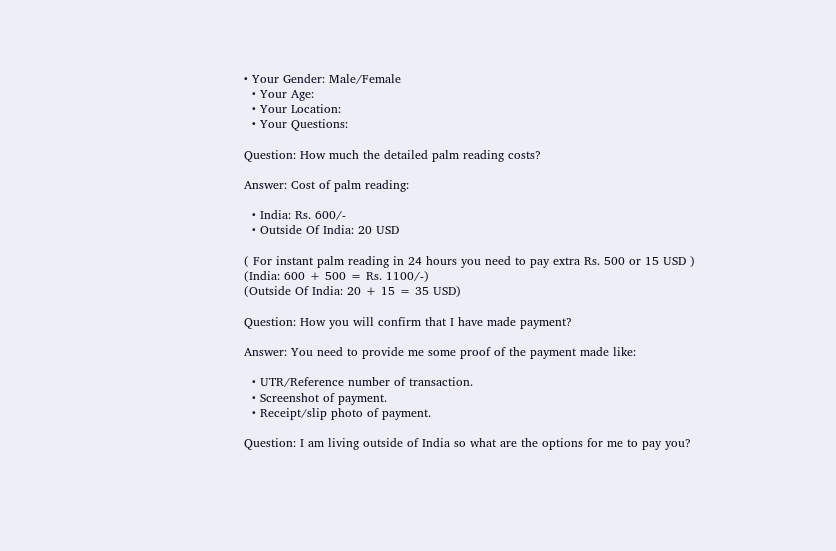• Your Gender: Male/Female
  • Your Age:
  • Your Location:
  • Your Questions:

Question: How much the detailed palm reading costs?

Answer: Cost of palm reading:

  • India: Rs. 600/-
  • Outside Of India: 20 USD

( For instant palm reading in 24 hours you need to pay extra Rs. 500 or 15 USD )
(India: 600 + 500 = Rs. 1100/-)
(Outside Of India: 20 + 15 = 35 USD)

Question: How you will confirm that I have made payment?

Answer: You need to provide me some proof of the payment made like:

  • UTR/Reference number of transaction.
  • Screenshot of payment.
  • Receipt/slip photo of payment.

Question: I am living outside of India so what are the options for me to pay you?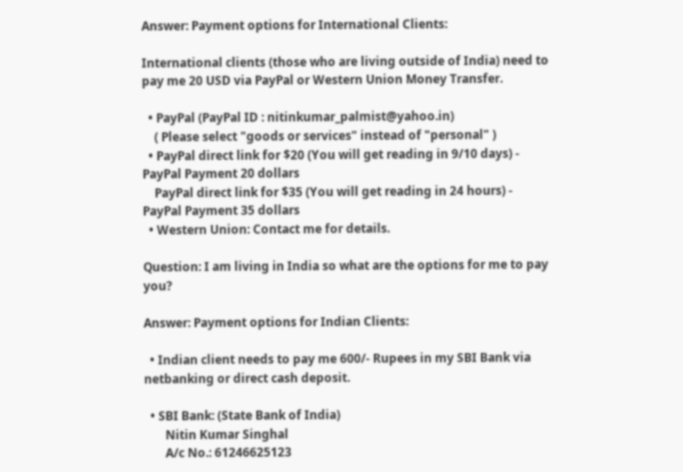Answer: Payment options for International Clients:

International clients (those who are living outside of India) need to pay me 20 USD via PayPal or Western Union Money Transfer.

  • PayPal (PayPal ID : nitinkumar_palmist@yahoo.in)
    ( Please select "goods or services" instead of "personal" )
  • PayPal direct link for $20 (You will get reading in 9/10 days) - PayPal Payment 20 dollars
    PayPal direct link for $35 (You will get reading in 24 hours) - PayPal Payment 35 dollars
  • Western Union: Contact me for details.

Question: I am living in India so what are the options for me to pay you?

Answer: Payment options for Indian Clients:

  • Indian client needs to pay me 600/- Rupees in my SBI Bank via netbanking or direct cash deposit.

  • SBI Bank: (State Bank of India)
       Nitin Kumar Singhal
       A/c No.: 61246625123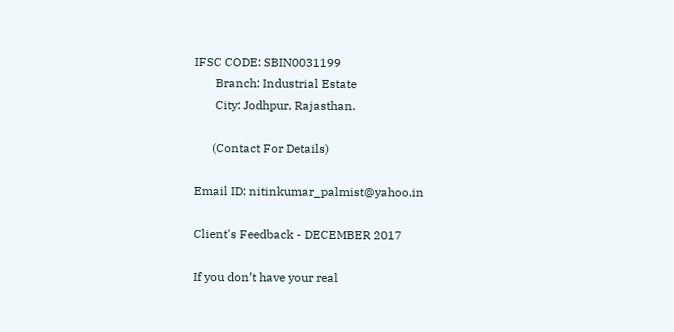IFSC CODE: SBIN0031199
       Branch: Industrial Estate
       City: Jodhpur, Rajasthan.

      (Contact For Details)

Email ID: nitinkumar_palmist@yahoo.in

Client's Feedback - DECEMBER 2017

If you don’t have your real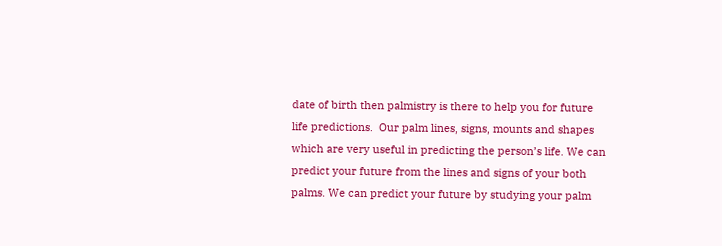date of birth then palmistry is there to help you for future life predictions.  Our palm lines, signs, mounts and shapes which are very useful in predicting the person’s life. We can predict your future from the lines and signs of your both palms. We can predict your future by studying your palm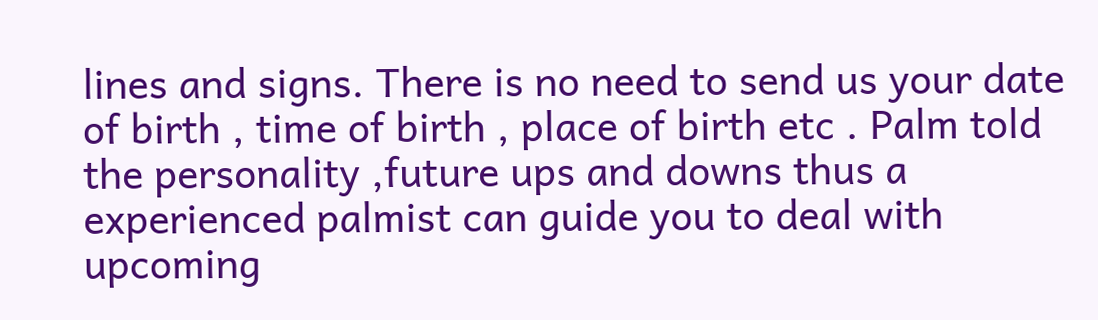lines and signs. There is no need to send us your date of birth , time of birth , place of birth etc . Palm told the personality ,future ups and downs thus a experienced palmist can guide you to deal with upcoming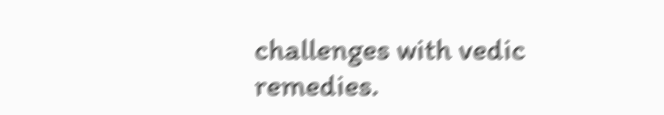challenges with vedic remedies.